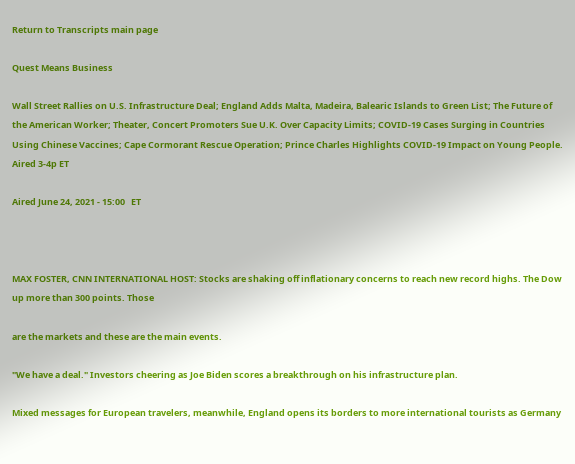Return to Transcripts main page

Quest Means Business

Wall Street Rallies on U.S. Infrastructure Deal; England Adds Malta, Madeira, Balearic Islands to Green List; The Future of the American Worker; Theater, Concert Promoters Sue U.K. Over Capacity Limits; COVID-19 Cases Surging in Countries Using Chinese Vaccines; Cape Cormorant Rescue Operation; Prince Charles Highlights COVID-19 Impact on Young People. Aired 3-4p ET

Aired June 24, 2021 - 15:00   ET



MAX FOSTER, CNN INTERNATIONAL HOST: Stocks are shaking off inflationary concerns to reach new record highs. The Dow up more than 300 points. Those

are the markets and these are the main events.

"We have a deal." Investors cheering as Joe Biden scores a breakthrough on his infrastructure plan.

Mixed messages for European travelers, meanwhile, England opens its borders to more international tourists as Germany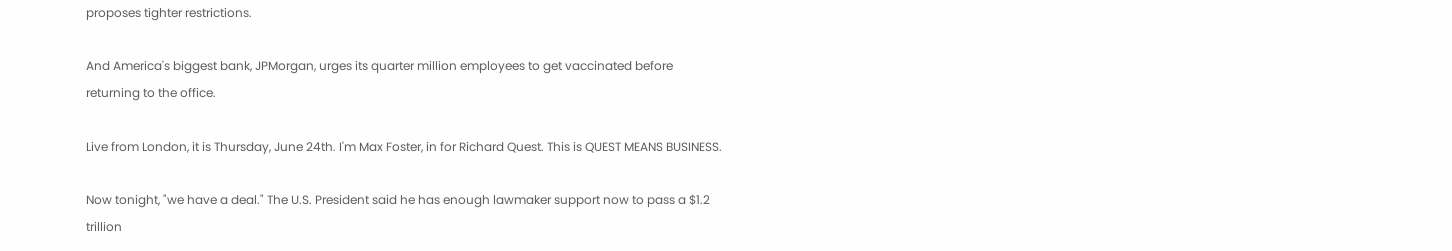proposes tighter restrictions.

And America's biggest bank, JPMorgan, urges its quarter million employees to get vaccinated before returning to the office.

Live from London, it is Thursday, June 24th. I'm Max Foster, in for Richard Quest. This is QUEST MEANS BUSINESS.

Now tonight, "we have a deal." The U.S. President said he has enough lawmaker support now to pass a $1.2 trillion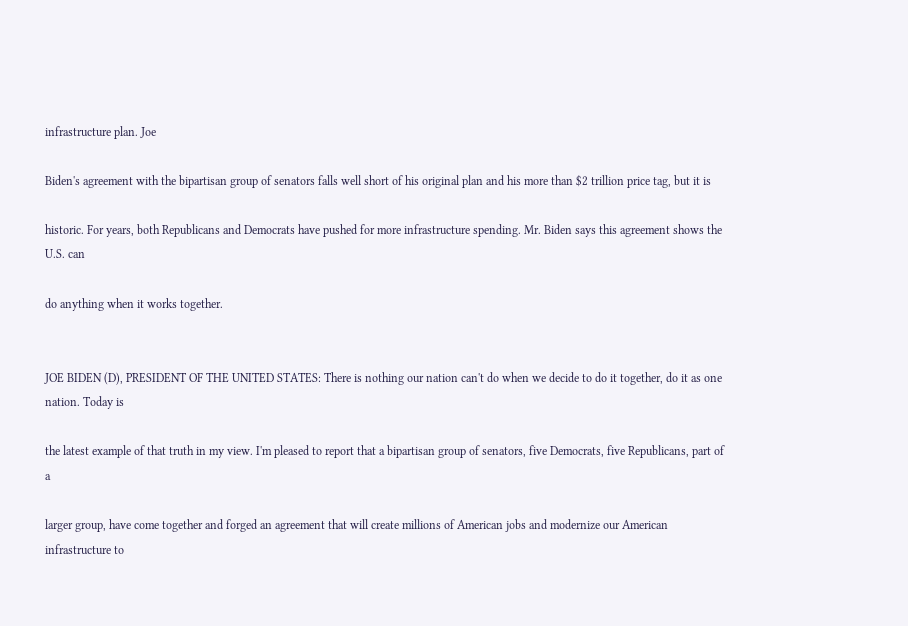infrastructure plan. Joe

Biden's agreement with the bipartisan group of senators falls well short of his original plan and his more than $2 trillion price tag, but it is

historic. For years, both Republicans and Democrats have pushed for more infrastructure spending. Mr. Biden says this agreement shows the U.S. can

do anything when it works together.


JOE BIDEN (D), PRESIDENT OF THE UNITED STATES: There is nothing our nation can't do when we decide to do it together, do it as one nation. Today is

the latest example of that truth in my view. I'm pleased to report that a bipartisan group of senators, five Democrats, five Republicans, part of a

larger group, have come together and forged an agreement that will create millions of American jobs and modernize our American infrastructure to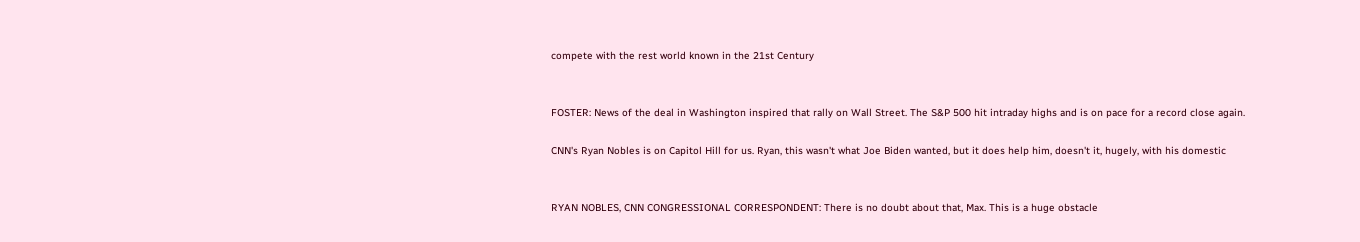compete with the rest world known in the 21st Century


FOSTER: News of the deal in Washington inspired that rally on Wall Street. The S&P 500 hit intraday highs and is on pace for a record close again.

CNN's Ryan Nobles is on Capitol Hill for us. Ryan, this wasn't what Joe Biden wanted, but it does help him, doesn't it, hugely, with his domestic


RYAN NOBLES, CNN CONGRESSIONAL CORRESPONDENT: There is no doubt about that, Max. This is a huge obstacle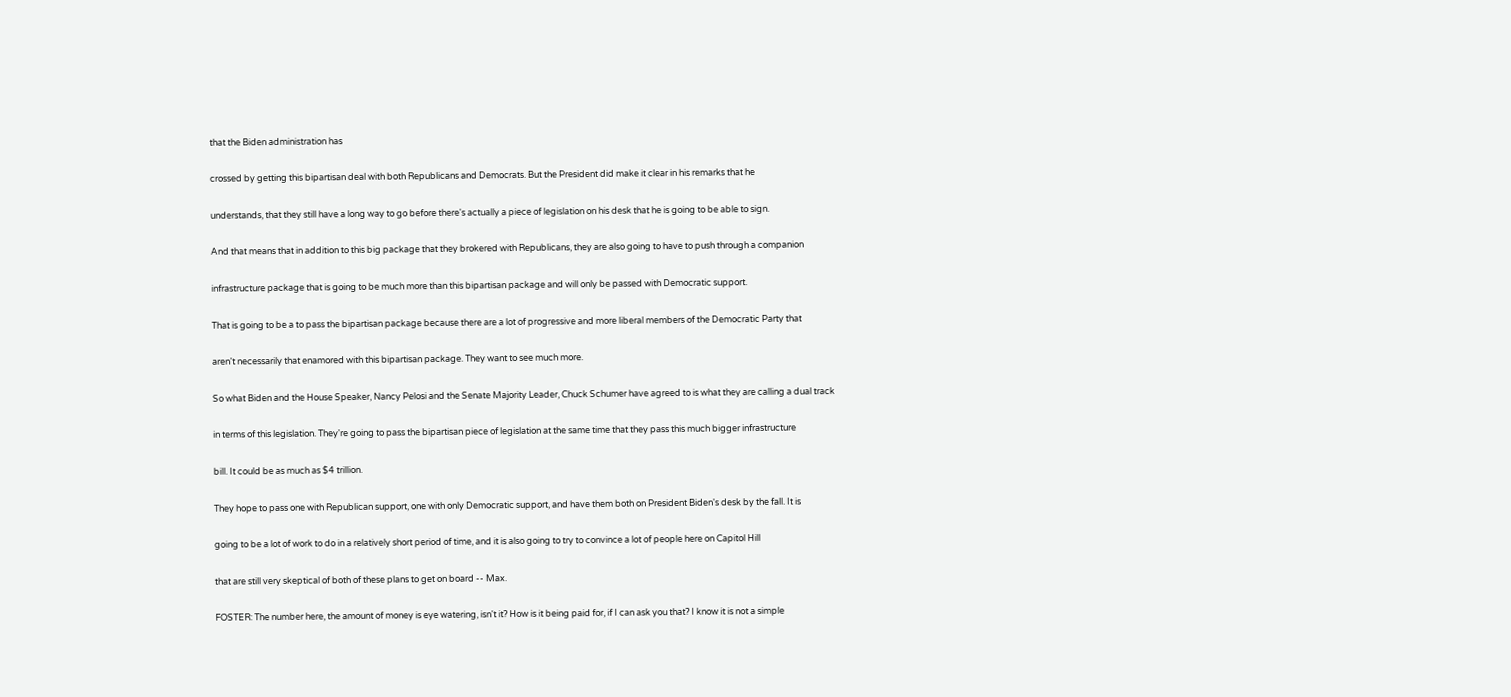that the Biden administration has

crossed by getting this bipartisan deal with both Republicans and Democrats. But the President did make it clear in his remarks that he

understands, that they still have a long way to go before there's actually a piece of legislation on his desk that he is going to be able to sign.

And that means that in addition to this big package that they brokered with Republicans, they are also going to have to push through a companion

infrastructure package that is going to be much more than this bipartisan package and will only be passed with Democratic support.

That is going to be a to pass the bipartisan package because there are a lot of progressive and more liberal members of the Democratic Party that

aren't necessarily that enamored with this bipartisan package. They want to see much more.

So what Biden and the House Speaker, Nancy Pelosi and the Senate Majority Leader, Chuck Schumer have agreed to is what they are calling a dual track

in terms of this legislation. They're going to pass the bipartisan piece of legislation at the same time that they pass this much bigger infrastructure

bill. It could be as much as $4 trillion.

They hope to pass one with Republican support, one with only Democratic support, and have them both on President Biden's desk by the fall. It is

going to be a lot of work to do in a relatively short period of time, and it is also going to try to convince a lot of people here on Capitol Hill

that are still very skeptical of both of these plans to get on board -- Max.

FOSTER: The number here, the amount of money is eye watering, isn't it? How is it being paid for, if I can ask you that? I know it is not a simple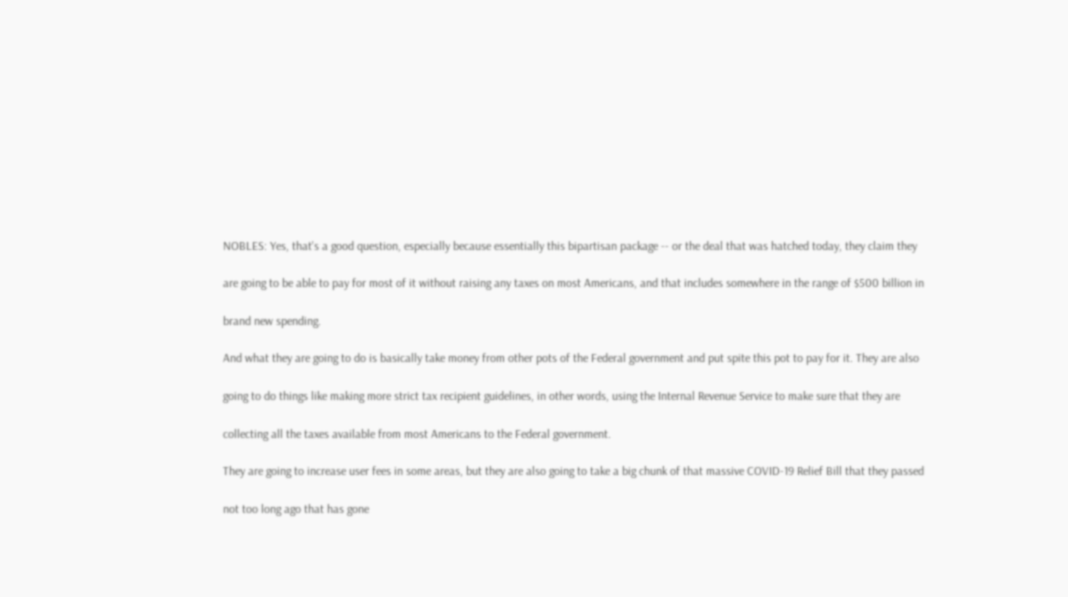NOBLES: Yes, that's a good question, especially because essentially this bipartisan package -- or the deal that was hatched today, they claim they

are going to be able to pay for most of it without raising any taxes on most Americans, and that includes somewhere in the range of $500 billion in

brand new spending.

And what they are going to do is basically take money from other pots of the Federal government and put spite this pot to pay for it. They are also

going to do things like making more strict tax recipient guidelines, in other words, using the Internal Revenue Service to make sure that they are

collecting all the taxes available from most Americans to the Federal government.

They are going to increase user fees in some areas, but they are also going to take a big chunk of that massive COVID-19 Relief Bill that they passed

not too long ago that has gone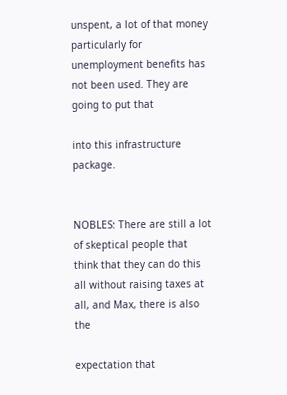unspent, a lot of that money particularly for unemployment benefits has not been used. They are going to put that

into this infrastructure package.


NOBLES: There are still a lot of skeptical people that think that they can do this all without raising taxes at all, and Max, there is also the

expectation that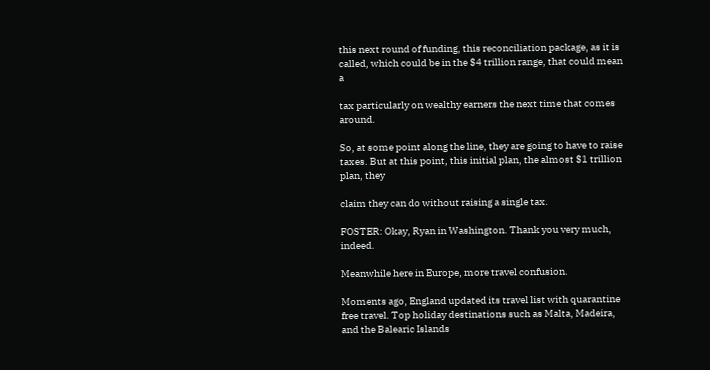this next round of funding, this reconciliation package, as it is called, which could be in the $4 trillion range, that could mean a

tax particularly on wealthy earners the next time that comes around.

So, at some point along the line, they are going to have to raise taxes. But at this point, this initial plan, the almost $1 trillion plan, they

claim they can do without raising a single tax.

FOSTER: Okay, Ryan in Washington. Thank you very much, indeed.

Meanwhile here in Europe, more travel confusion.

Moments ago, England updated its travel list with quarantine free travel. Top holiday destinations such as Malta, Madeira, and the Balearic Islands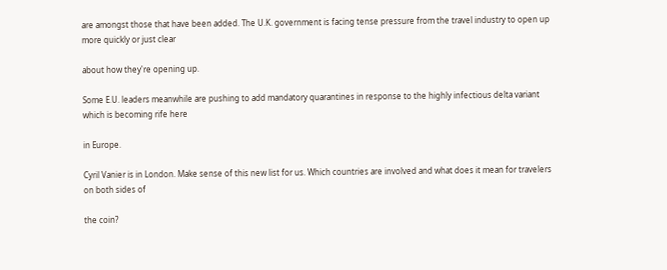are amongst those that have been added. The U.K. government is facing tense pressure from the travel industry to open up more quickly or just clear

about how they're opening up.

Some E.U. leaders meanwhile are pushing to add mandatory quarantines in response to the highly infectious delta variant which is becoming rife here

in Europe.

Cyril Vanier is in London. Make sense of this new list for us. Which countries are involved and what does it mean for travelers on both sides of

the coin?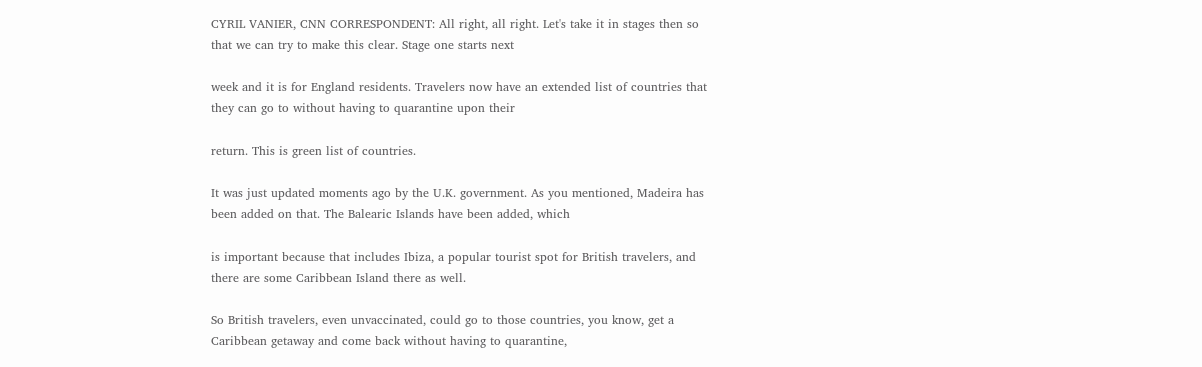CYRIL VANIER, CNN CORRESPONDENT: All right, all right. Let's take it in stages then so that we can try to make this clear. Stage one starts next

week and it is for England residents. Travelers now have an extended list of countries that they can go to without having to quarantine upon their

return. This is green list of countries.

It was just updated moments ago by the U.K. government. As you mentioned, Madeira has been added on that. The Balearic Islands have been added, which

is important because that includes Ibiza, a popular tourist spot for British travelers, and there are some Caribbean Island there as well.

So British travelers, even unvaccinated, could go to those countries, you know, get a Caribbean getaway and come back without having to quarantine,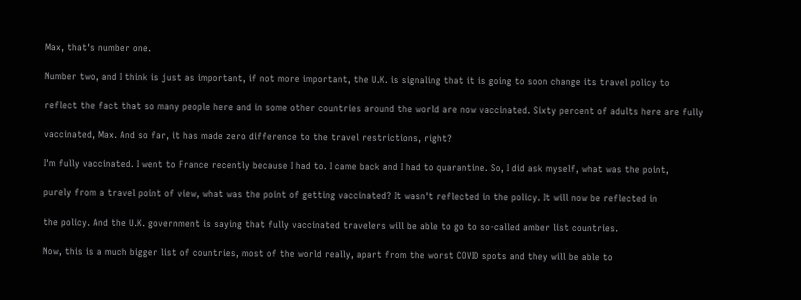Max, that's number one.

Number two, and I think is just as important, if not more important, the U.K. is signaling that it is going to soon change its travel policy to

reflect the fact that so many people here and in some other countries around the world are now vaccinated. Sixty percent of adults here are fully

vaccinated, Max. And so far, it has made zero difference to the travel restrictions, right?

I'm fully vaccinated. I went to France recently because I had to. I came back and I had to quarantine. So, I did ask myself, what was the point,

purely from a travel point of view, what was the point of getting vaccinated? It wasn't reflected in the policy. It will now be reflected in

the policy. And the U.K. government is saying that fully vaccinated travelers will be able to go to so-called amber list countries.

Now, this is a much bigger list of countries, most of the world really, apart from the worst COVID spots and they will be able to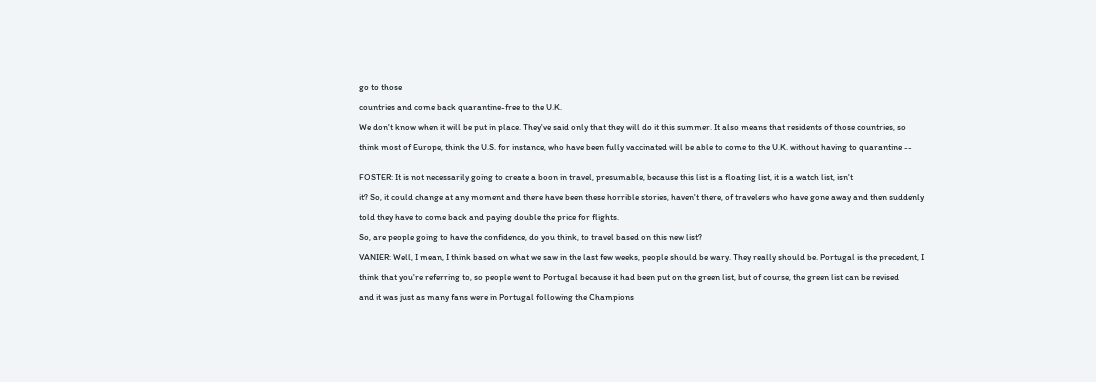go to those

countries and come back quarantine-free to the U.K.

We don't know when it will be put in place. They've said only that they will do it this summer. It also means that residents of those countries, so

think most of Europe, think the U.S. for instance, who have been fully vaccinated will be able to come to the U.K. without having to quarantine --


FOSTER: It is not necessarily going to create a boon in travel, presumable, because this list is a floating list, it is a watch list, isn't

it? So, it could change at any moment and there have been these horrible stories, haven't there, of travelers who have gone away and then suddenly

told they have to come back and paying double the price for flights.

So, are people going to have the confidence, do you think, to travel based on this new list?

VANIER: Well, I mean, I think based on what we saw in the last few weeks, people should be wary. They really should be. Portugal is the precedent, I

think that you're referring to, so people went to Portugal because it had been put on the green list, but of course, the green list can be revised

and it was just as many fans were in Portugal following the Champions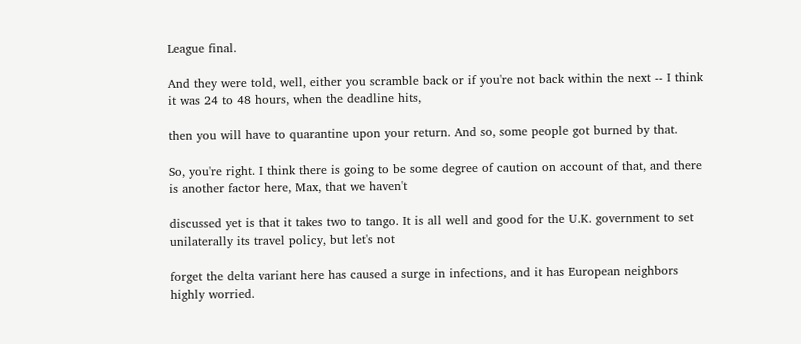League final.

And they were told, well, either you scramble back or if you're not back within the next -- I think it was 24 to 48 hours, when the deadline hits,

then you will have to quarantine upon your return. And so, some people got burned by that.

So, you're right. I think there is going to be some degree of caution on account of that, and there is another factor here, Max, that we haven't

discussed yet is that it takes two to tango. It is all well and good for the U.K. government to set unilaterally its travel policy, but let's not

forget the delta variant here has caused a surge in infections, and it has European neighbors highly worried.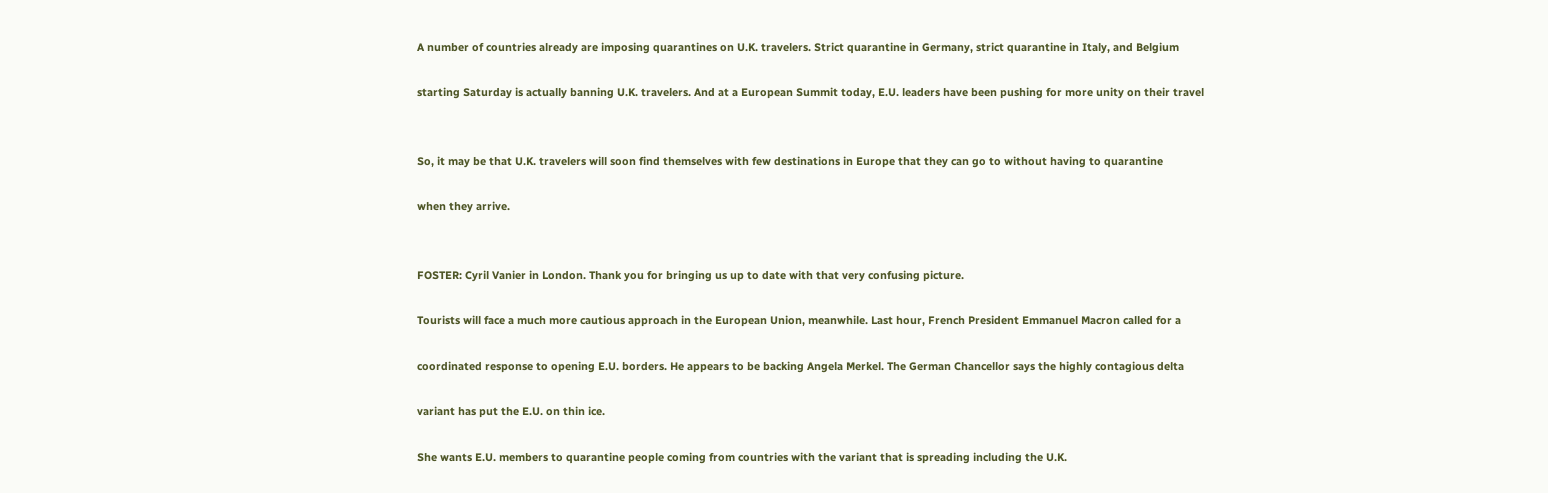A number of countries already are imposing quarantines on U.K. travelers. Strict quarantine in Germany, strict quarantine in Italy, and Belgium

starting Saturday is actually banning U.K. travelers. And at a European Summit today, E.U. leaders have been pushing for more unity on their travel


So, it may be that U.K. travelers will soon find themselves with few destinations in Europe that they can go to without having to quarantine

when they arrive.


FOSTER: Cyril Vanier in London. Thank you for bringing us up to date with that very confusing picture.

Tourists will face a much more cautious approach in the European Union, meanwhile. Last hour, French President Emmanuel Macron called for a

coordinated response to opening E.U. borders. He appears to be backing Angela Merkel. The German Chancellor says the highly contagious delta

variant has put the E.U. on thin ice.

She wants E.U. members to quarantine people coming from countries with the variant that is spreading including the U.K.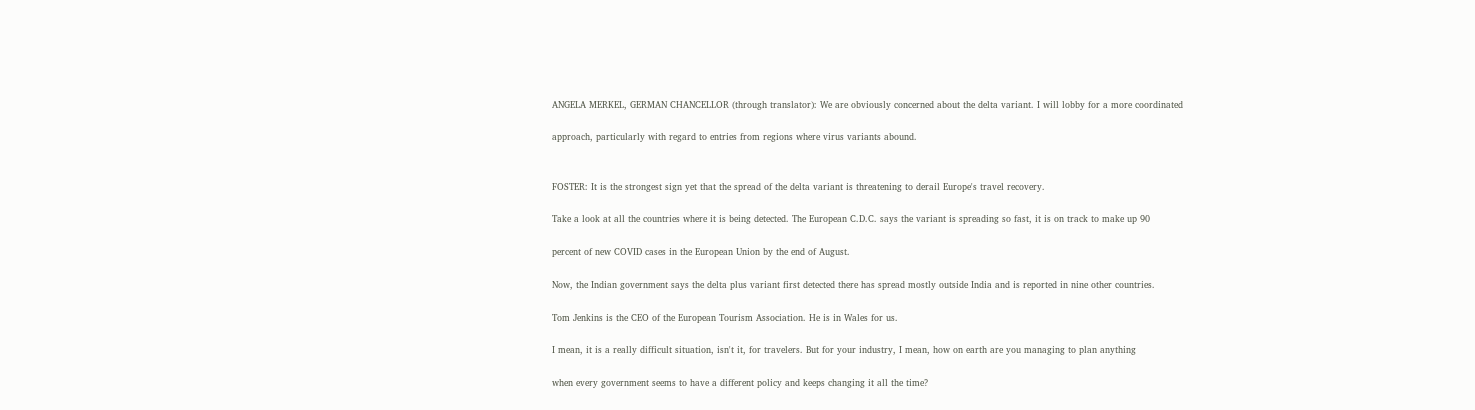ANGELA MERKEL, GERMAN CHANCELLOR (through translator): We are obviously concerned about the delta variant. I will lobby for a more coordinated

approach, particularly with regard to entries from regions where virus variants abound.


FOSTER: It is the strongest sign yet that the spread of the delta variant is threatening to derail Europe's travel recovery.

Take a look at all the countries where it is being detected. The European C.D.C. says the variant is spreading so fast, it is on track to make up 90

percent of new COVID cases in the European Union by the end of August.

Now, the Indian government says the delta plus variant first detected there has spread mostly outside India and is reported in nine other countries.

Tom Jenkins is the CEO of the European Tourism Association. He is in Wales for us.

I mean, it is a really difficult situation, isn't it, for travelers. But for your industry, I mean, how on earth are you managing to plan anything

when every government seems to have a different policy and keeps changing it all the time?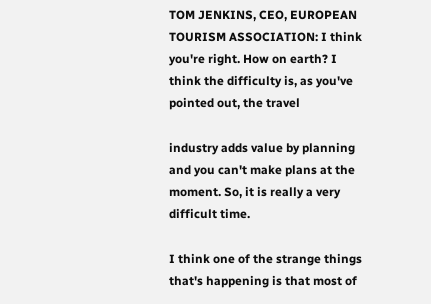TOM JENKINS, CEO, EUROPEAN TOURISM ASSOCIATION: I think you're right. How on earth? I think the difficulty is, as you've pointed out, the travel

industry adds value by planning and you can't make plans at the moment. So, it is really a very difficult time.

I think one of the strange things that's happening is that most of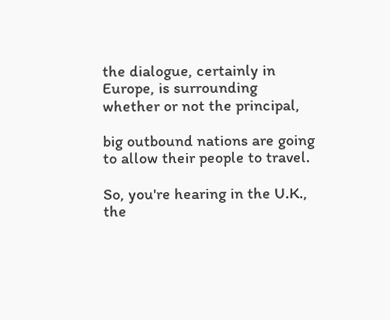the dialogue, certainly in Europe, is surrounding whether or not the principal,

big outbound nations are going to allow their people to travel.

So, you're hearing in the U.K., the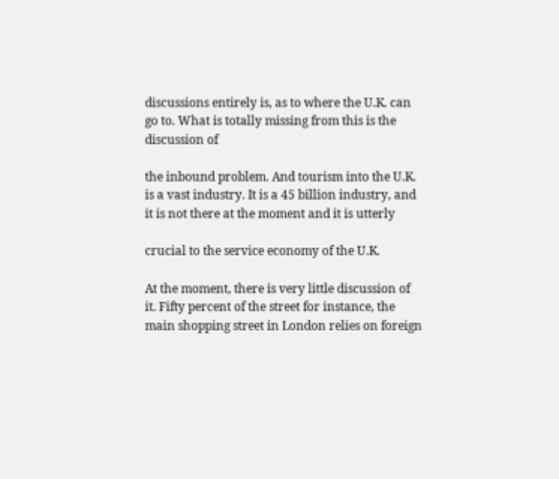discussions entirely is, as to where the U.K. can go to. What is totally missing from this is the discussion of

the inbound problem. And tourism into the U.K. is a vast industry. It is a 45 billion industry, and it is not there at the moment and it is utterly

crucial to the service economy of the U.K.

At the moment, there is very little discussion of it. Fifty percent of the street for instance, the main shopping street in London relies on foreign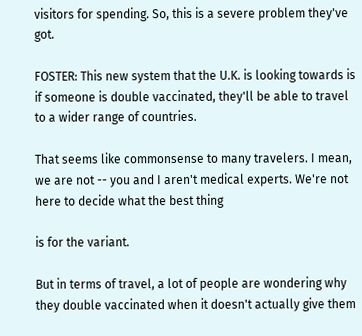visitors for spending. So, this is a severe problem they've got.

FOSTER: This new system that the U.K. is looking towards is if someone is double vaccinated, they'll be able to travel to a wider range of countries.

That seems like commonsense to many travelers. I mean, we are not -- you and I aren't medical experts. We're not here to decide what the best thing

is for the variant.

But in terms of travel, a lot of people are wondering why they double vaccinated when it doesn't actually give them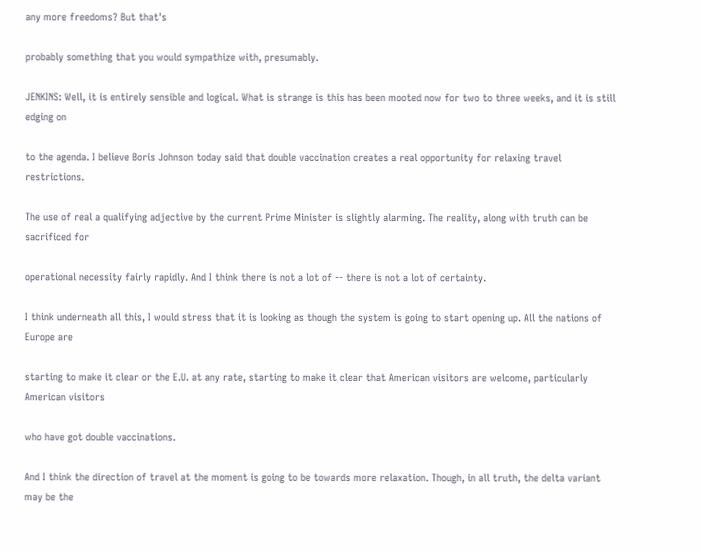any more freedoms? But that's

probably something that you would sympathize with, presumably.

JENKINS: Well, it is entirely sensible and logical. What is strange is this has been mooted now for two to three weeks, and it is still edging on

to the agenda. I believe Boris Johnson today said that double vaccination creates a real opportunity for relaxing travel restrictions.

The use of real a qualifying adjective by the current Prime Minister is slightly alarming. The reality, along with truth can be sacrificed for

operational necessity fairly rapidly. And I think there is not a lot of -- there is not a lot of certainty.

I think underneath all this, I would stress that it is looking as though the system is going to start opening up. All the nations of Europe are

starting to make it clear or the E.U. at any rate, starting to make it clear that American visitors are welcome, particularly American visitors

who have got double vaccinations.

And I think the direction of travel at the moment is going to be towards more relaxation. Though, in all truth, the delta variant may be the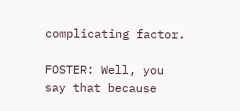complicating factor.

FOSTER: Well, you say that because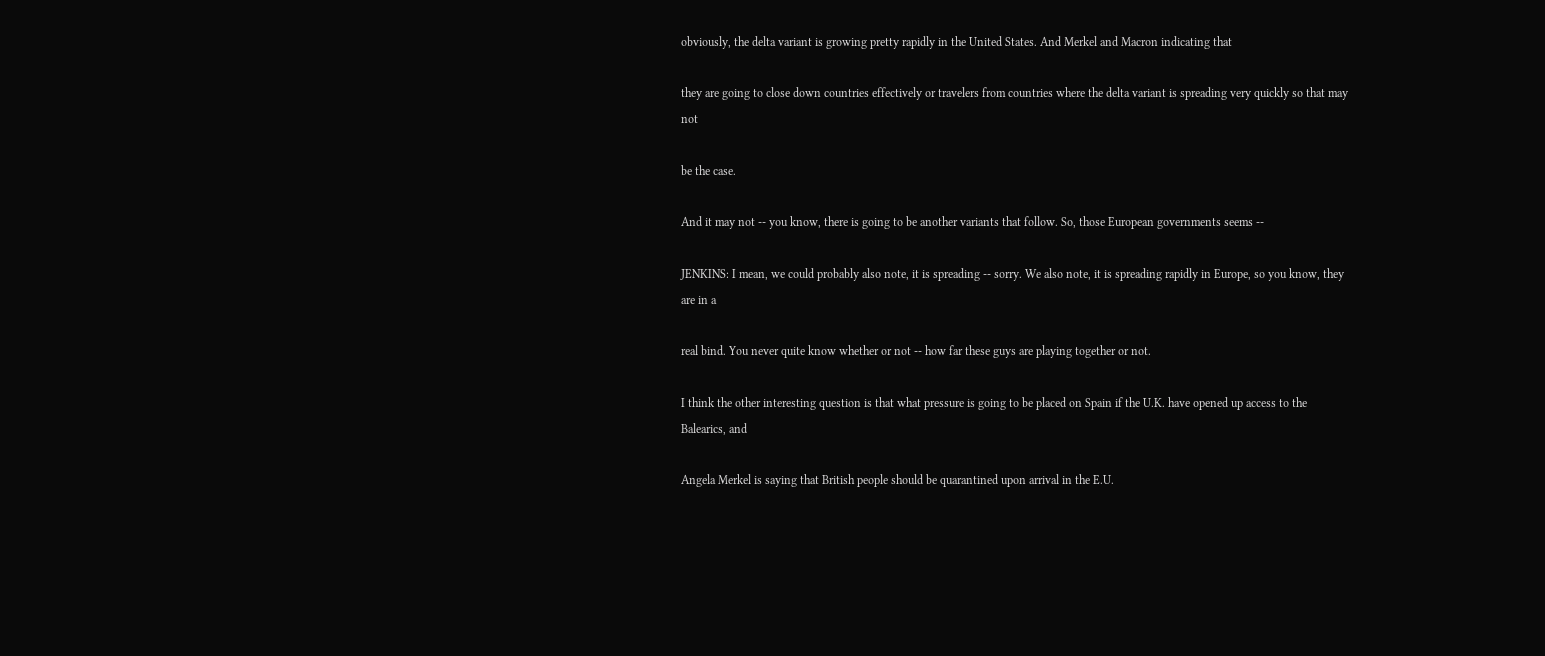obviously, the delta variant is growing pretty rapidly in the United States. And Merkel and Macron indicating that

they are going to close down countries effectively or travelers from countries where the delta variant is spreading very quickly so that may not

be the case.

And it may not -- you know, there is going to be another variants that follow. So, those European governments seems --

JENKINS: I mean, we could probably also note, it is spreading -- sorry. We also note, it is spreading rapidly in Europe, so you know, they are in a

real bind. You never quite know whether or not -- how far these guys are playing together or not.

I think the other interesting question is that what pressure is going to be placed on Spain if the U.K. have opened up access to the Balearics, and

Angela Merkel is saying that British people should be quarantined upon arrival in the E.U.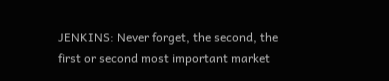JENKINS: Never forget, the second, the first or second most important market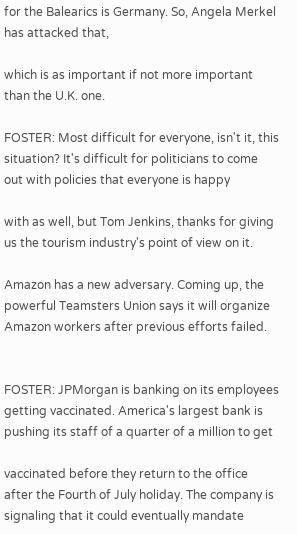for the Balearics is Germany. So, Angela Merkel has attacked that,

which is as important if not more important than the U.K. one.

FOSTER: Most difficult for everyone, isn't it, this situation? It's difficult for politicians to come out with policies that everyone is happy

with as well, but Tom Jenkins, thanks for giving us the tourism industry's point of view on it.

Amazon has a new adversary. Coming up, the powerful Teamsters Union says it will organize Amazon workers after previous efforts failed.


FOSTER: JPMorgan is banking on its employees getting vaccinated. America's largest bank is pushing its staff of a quarter of a million to get

vaccinated before they return to the office after the Fourth of July holiday. The company is signaling that it could eventually mandate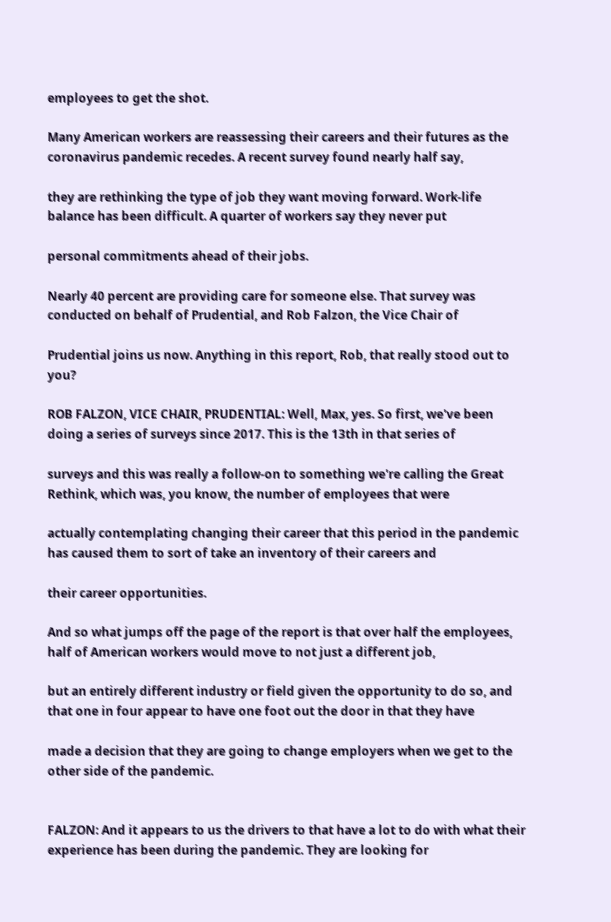employees to get the shot.

Many American workers are reassessing their careers and their futures as the coronavirus pandemic recedes. A recent survey found nearly half say,

they are rethinking the type of job they want moving forward. Work-life balance has been difficult. A quarter of workers say they never put

personal commitments ahead of their jobs.

Nearly 40 percent are providing care for someone else. That survey was conducted on behalf of Prudential, and Rob Falzon, the Vice Chair of

Prudential joins us now. Anything in this report, Rob, that really stood out to you?

ROB FALZON, VICE CHAIR, PRUDENTIAL: Well, Max, yes. So first, we've been doing a series of surveys since 2017. This is the 13th in that series of

surveys and this was really a follow-on to something we're calling the Great Rethink, which was, you know, the number of employees that were

actually contemplating changing their career that this period in the pandemic has caused them to sort of take an inventory of their careers and

their career opportunities.

And so what jumps off the page of the report is that over half the employees, half of American workers would move to not just a different job,

but an entirely different industry or field given the opportunity to do so, and that one in four appear to have one foot out the door in that they have

made a decision that they are going to change employers when we get to the other side of the pandemic.


FALZON: And it appears to us the drivers to that have a lot to do with what their experience has been during the pandemic. They are looking for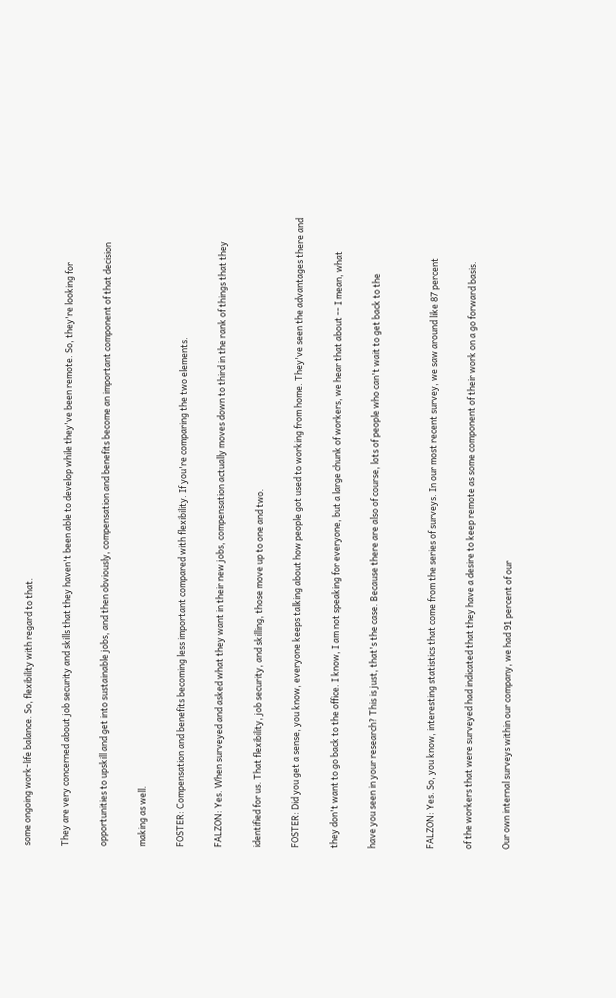some ongoing work-life balance. So, flexibility with regard to that.

They are very concerned about job security and skills that they haven't been able to develop while they've been remote. So, they're looking for

opportunities to upskill and get into sustainable jobs, and then obviously, compensation and benefits become an important component of that decision

making as well.

FOSTER: Compensation and benefits becoming less important compared with flexibility. If you're comparing the two elements.

FALZON: Yes. When surveyed and asked what they want in their new jobs, compensation actually moves down to third in the rank of things that they

identified for us. That flexibility, job security, and skilling, those move up to one and two.

FOSTER: Did you get a sense, you know, everyone keeps talking about how people got used to working from home. They've seen the advantages there and

they don't want to go back to the office. I know, I am not speaking for everyone, but a large chunk of workers, we hear that about -- I mean, what

have you seen in your research? This is just, that's the case. Because there are also of course, lots of people who can't wait to get back to the


FALZON: Yes. So, you know, interesting statistics that come from the series of surveys. In our most recent survey, we saw around like 87 percent

of the workers that were surveyed had indicated that they have a desire to keep remote as some component of their work on a go forward basis.

Our own internal surveys within our company, we had 91 percent of our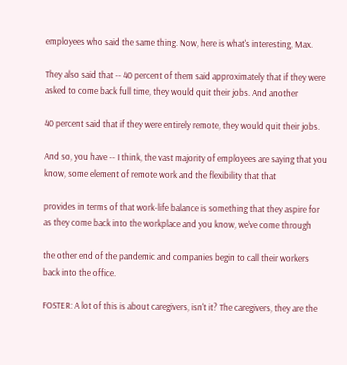employees who said the same thing. Now, here is what's interesting, Max.

They also said that -- 40 percent of them said approximately that if they were asked to come back full time, they would quit their jobs. And another

40 percent said that if they were entirely remote, they would quit their jobs.

And so, you have -- I think, the vast majority of employees are saying that you know, some element of remote work and the flexibility that that

provides in terms of that work-life balance is something that they aspire for as they come back into the workplace and you know, we've come through

the other end of the pandemic and companies begin to call their workers back into the office.

FOSTER: A lot of this is about caregivers, isn't it? The caregivers, they are the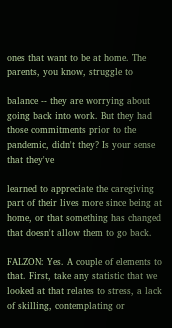ones that want to be at home. The parents, you know, struggle to

balance -- they are worrying about going back into work. But they had those commitments prior to the pandemic, didn't they? Is your sense that they've

learned to appreciate the caregiving part of their lives more since being at home, or that something has changed that doesn't allow them to go back.

FALZON: Yes. A couple of elements to that. First, take any statistic that we looked at that relates to stress, a lack of skilling, contemplating or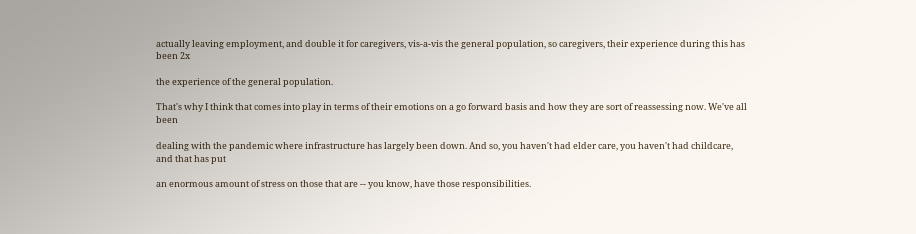actually leaving employment, and double it for caregivers, vis-a-vis the general population, so caregivers, their experience during this has been 2x

the experience of the general population.

That's why I think that comes into play in terms of their emotions on a go forward basis and how they are sort of reassessing now. We've all been

dealing with the pandemic where infrastructure has largely been down. And so, you haven't had elder care, you haven't had childcare, and that has put

an enormous amount of stress on those that are -- you know, have those responsibilities.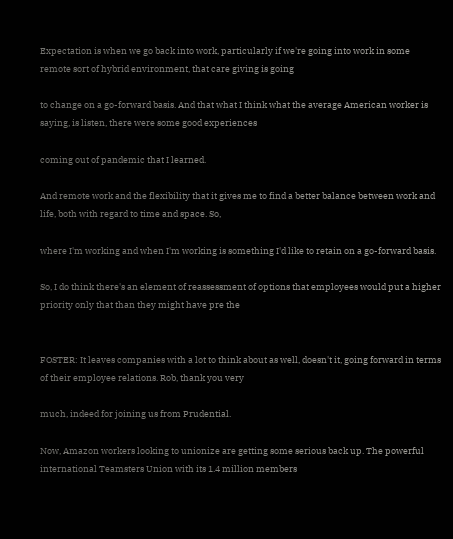Expectation is when we go back into work, particularly if we're going into work in some remote sort of hybrid environment, that care giving is going

to change on a go-forward basis. And that what I think what the average American worker is saying, is listen, there were some good experiences

coming out of pandemic that I learned.

And remote work and the flexibility that it gives me to find a better balance between work and life, both with regard to time and space. So,

where I'm working and when I'm working is something I'd like to retain on a go-forward basis.

So, I do think there's an element of reassessment of options that employees would put a higher priority only that than they might have pre the


FOSTER: It leaves companies with a lot to think about as well, doesn't it, going forward in terms of their employee relations. Rob, thank you very

much, indeed for joining us from Prudential.

Now, Amazon workers looking to unionize are getting some serious back up. The powerful international Teamsters Union with its 1.4 million members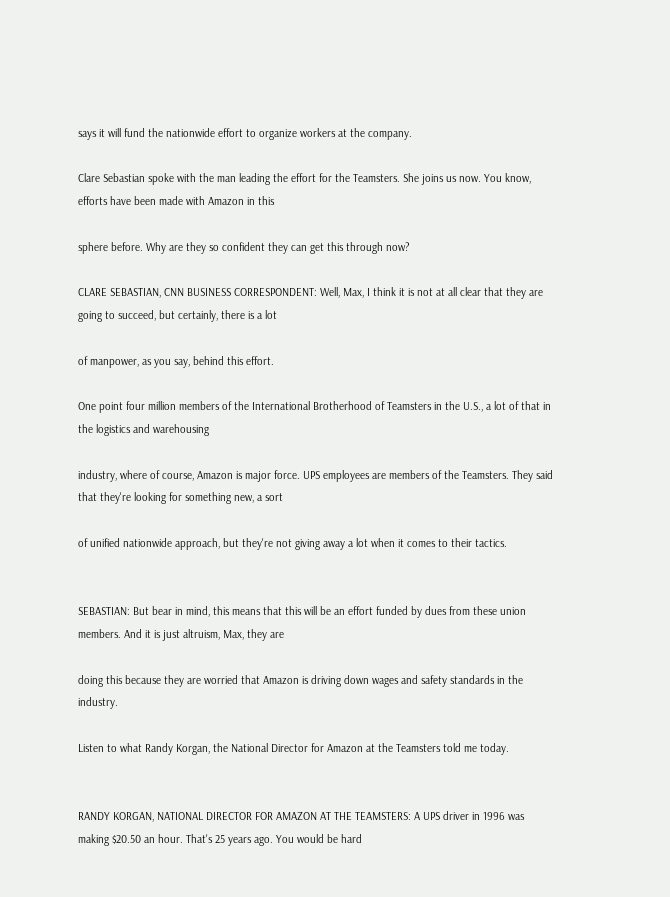says it will fund the nationwide effort to organize workers at the company.

Clare Sebastian spoke with the man leading the effort for the Teamsters. She joins us now. You know, efforts have been made with Amazon in this

sphere before. Why are they so confident they can get this through now?

CLARE SEBASTIAN, CNN BUSINESS CORRESPONDENT: Well, Max, I think it is not at all clear that they are going to succeed, but certainly, there is a lot

of manpower, as you say, behind this effort.

One point four million members of the International Brotherhood of Teamsters in the U.S., a lot of that in the logistics and warehousing

industry, where of course, Amazon is major force. UPS employees are members of the Teamsters. They said that they're looking for something new, a sort

of unified nationwide approach, but they're not giving away a lot when it comes to their tactics.


SEBASTIAN: But bear in mind, this means that this will be an effort funded by dues from these union members. And it is just altruism, Max, they are

doing this because they are worried that Amazon is driving down wages and safety standards in the industry.

Listen to what Randy Korgan, the National Director for Amazon at the Teamsters told me today.


RANDY KORGAN, NATIONAL DIRECTOR FOR AMAZON AT THE TEAMSTERS: A UPS driver in 1996 was making $20.50 an hour. That's 25 years ago. You would be hard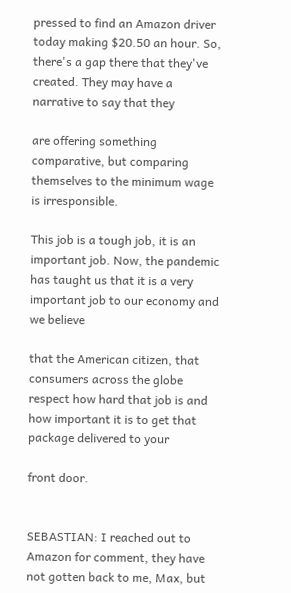pressed to find an Amazon driver today making $20.50 an hour. So, there's a gap there that they've created. They may have a narrative to say that they

are offering something comparative, but comparing themselves to the minimum wage is irresponsible.

This job is a tough job, it is an important job. Now, the pandemic has taught us that it is a very important job to our economy and we believe

that the American citizen, that consumers across the globe respect how hard that job is and how important it is to get that package delivered to your

front door.


SEBASTIAN: I reached out to Amazon for comment, they have not gotten back to me, Max, but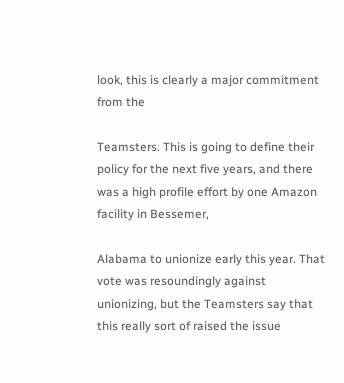look, this is clearly a major commitment from the

Teamsters. This is going to define their policy for the next five years, and there was a high profile effort by one Amazon facility in Bessemer,

Alabama to unionize early this year. That vote was resoundingly against unionizing, but the Teamsters say that this really sort of raised the issue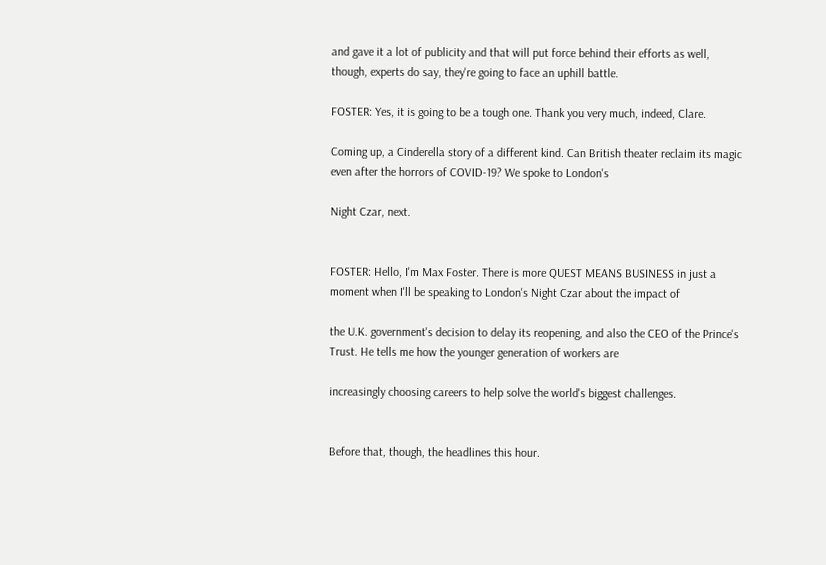and gave it a lot of publicity and that will put force behind their efforts as well, though, experts do say, they're going to face an uphill battle.

FOSTER: Yes, it is going to be a tough one. Thank you very much, indeed, Clare.

Coming up, a Cinderella story of a different kind. Can British theater reclaim its magic even after the horrors of COVID-19? We spoke to London's

Night Czar, next.


FOSTER: Hello, I'm Max Foster. There is more QUEST MEANS BUSINESS in just a moment when I'll be speaking to London's Night Czar about the impact of

the U.K. government's decision to delay its reopening, and also the CEO of the Prince's Trust. He tells me how the younger generation of workers are

increasingly choosing careers to help solve the world's biggest challenges.


Before that, though, the headlines this hour.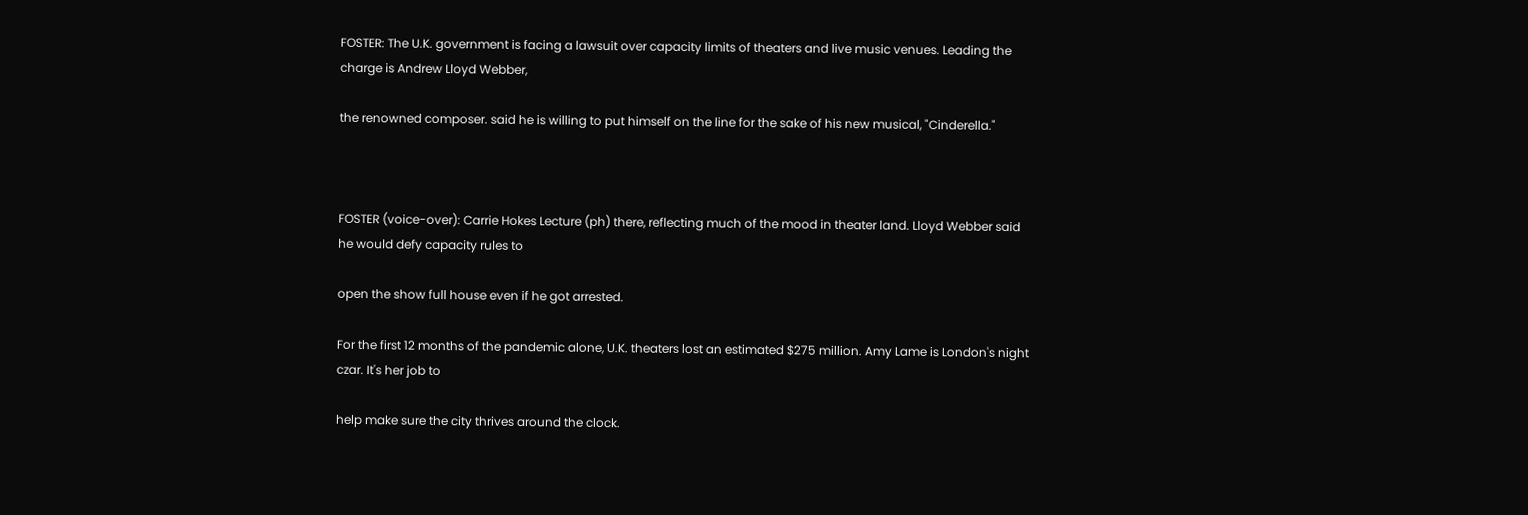FOSTER: The U.K. government is facing a lawsuit over capacity limits of theaters and live music venues. Leading the charge is Andrew Lloyd Webber,

the renowned composer. said he is willing to put himself on the line for the sake of his new musical, "Cinderella."



FOSTER (voice-over): Carrie Hokes Lecture (ph) there, reflecting much of the mood in theater land. Lloyd Webber said he would defy capacity rules to

open the show full house even if he got arrested.

For the first 12 months of the pandemic alone, U.K. theaters lost an estimated $275 million. Amy Lame is London's night czar. It's her job to

help make sure the city thrives around the clock.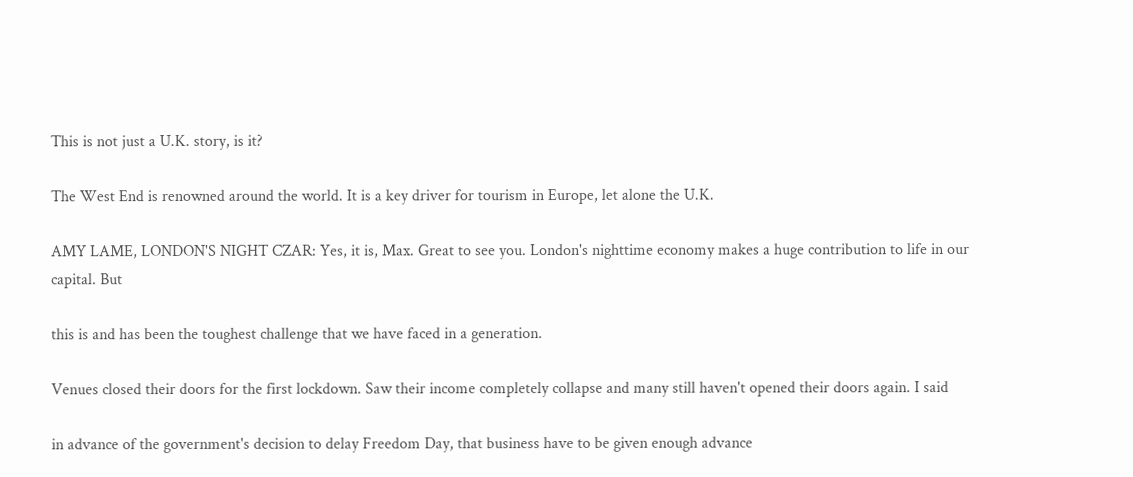This is not just a U.K. story, is it?

The West End is renowned around the world. It is a key driver for tourism in Europe, let alone the U.K.

AMY LAME, LONDON'S NIGHT CZAR: Yes, it is, Max. Great to see you. London's nighttime economy makes a huge contribution to life in our capital. But

this is and has been the toughest challenge that we have faced in a generation.

Venues closed their doors for the first lockdown. Saw their income completely collapse and many still haven't opened their doors again. I said

in advance of the government's decision to delay Freedom Day, that business have to be given enough advance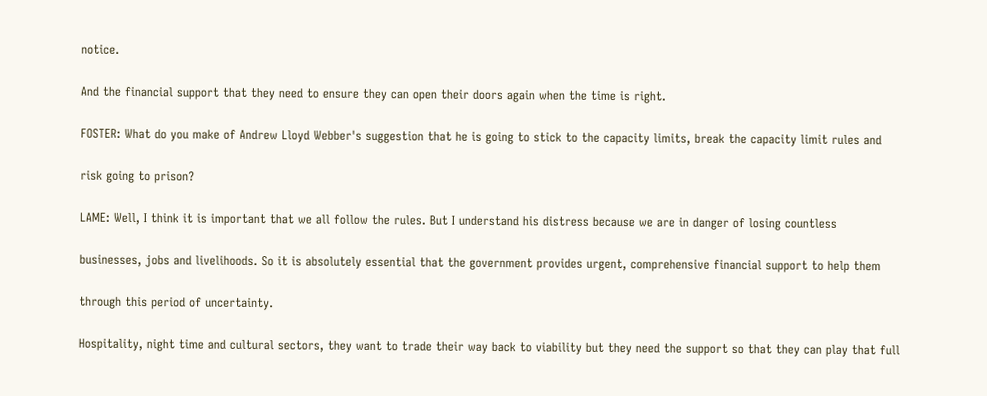notice.

And the financial support that they need to ensure they can open their doors again when the time is right.

FOSTER: What do you make of Andrew Lloyd Webber's suggestion that he is going to stick to the capacity limits, break the capacity limit rules and

risk going to prison?

LAME: Well, I think it is important that we all follow the rules. But I understand his distress because we are in danger of losing countless

businesses, jobs and livelihoods. So it is absolutely essential that the government provides urgent, comprehensive financial support to help them

through this period of uncertainty.

Hospitality, night time and cultural sectors, they want to trade their way back to viability but they need the support so that they can play that full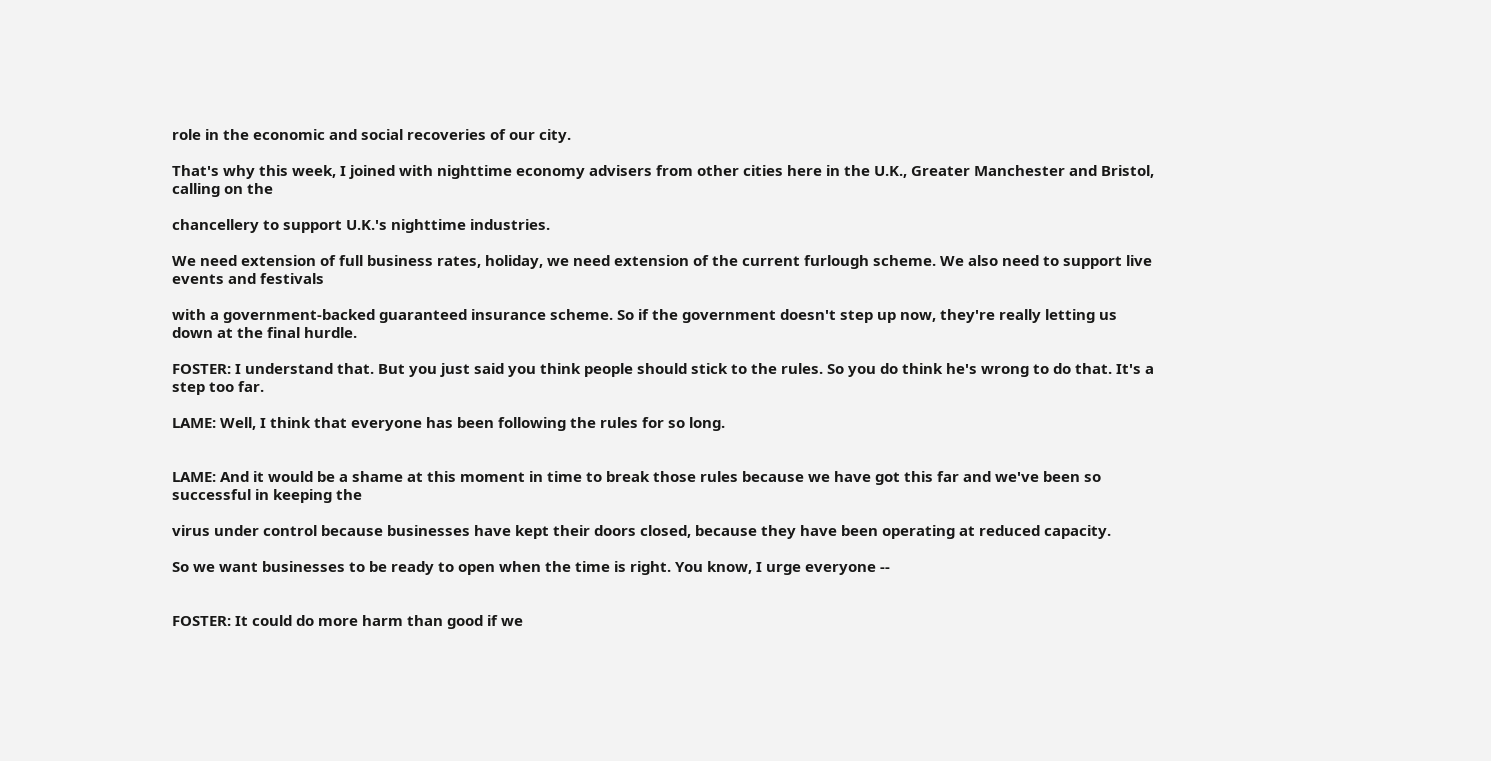role in the economic and social recoveries of our city.

That's why this week, I joined with nighttime economy advisers from other cities here in the U.K., Greater Manchester and Bristol, calling on the

chancellery to support U.K.'s nighttime industries.

We need extension of full business rates, holiday, we need extension of the current furlough scheme. We also need to support live events and festivals

with a government-backed guaranteed insurance scheme. So if the government doesn't step up now, they're really letting us down at the final hurdle.

FOSTER: I understand that. But you just said you think people should stick to the rules. So you do think he's wrong to do that. It's a step too far.

LAME: Well, I think that everyone has been following the rules for so long.


LAME: And it would be a shame at this moment in time to break those rules because we have got this far and we've been so successful in keeping the

virus under control because businesses have kept their doors closed, because they have been operating at reduced capacity.

So we want businesses to be ready to open when the time is right. You know, I urge everyone --


FOSTER: It could do more harm than good if we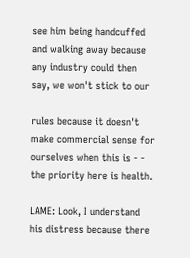see him being handcuffed and walking away because any industry could then say, we won't stick to our

rules because it doesn't make commercial sense for ourselves when this is - - the priority here is health.

LAME: Look, I understand his distress because there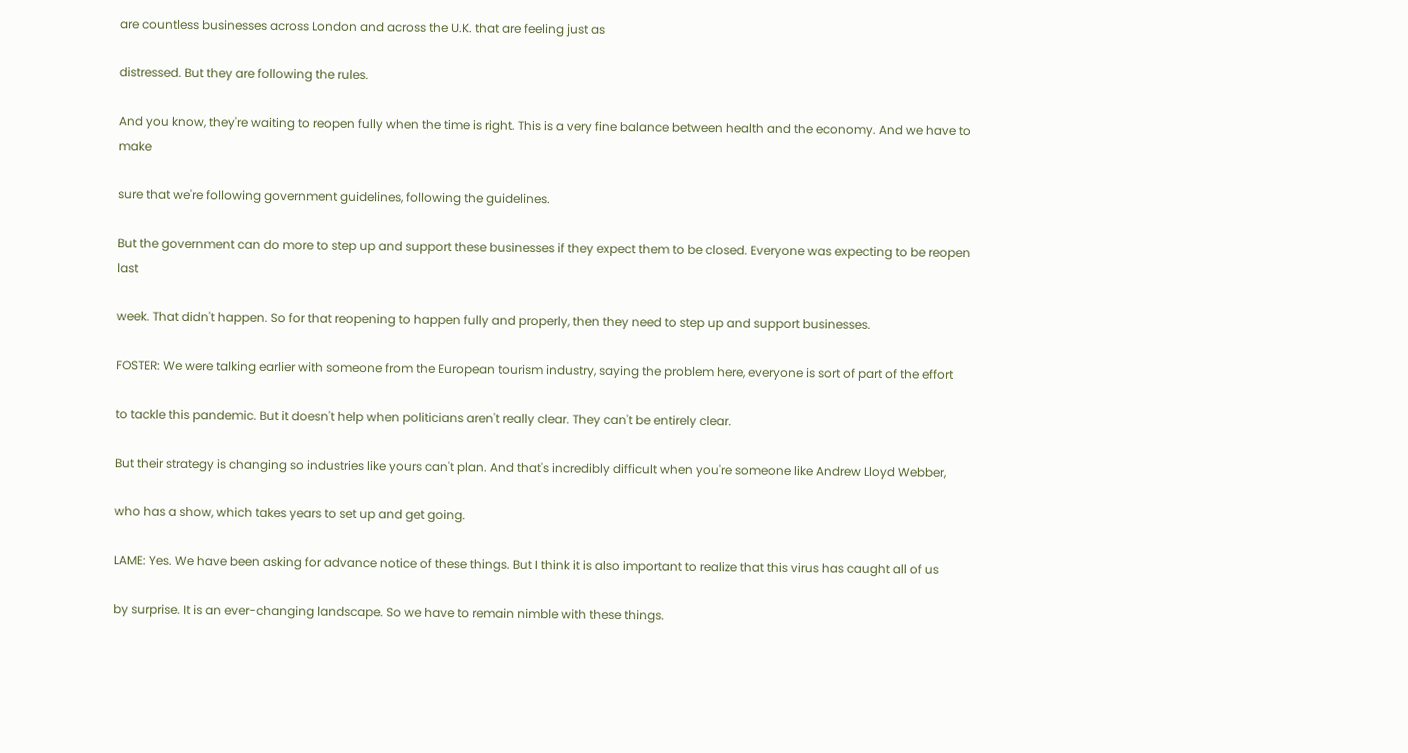are countless businesses across London and across the U.K. that are feeling just as

distressed. But they are following the rules.

And you know, they're waiting to reopen fully when the time is right. This is a very fine balance between health and the economy. And we have to make

sure that we're following government guidelines, following the guidelines.

But the government can do more to step up and support these businesses if they expect them to be closed. Everyone was expecting to be reopen last

week. That didn't happen. So for that reopening to happen fully and properly, then they need to step up and support businesses.

FOSTER: We were talking earlier with someone from the European tourism industry, saying the problem here, everyone is sort of part of the effort

to tackle this pandemic. But it doesn't help when politicians aren't really clear. They can't be entirely clear.

But their strategy is changing so industries like yours can't plan. And that's incredibly difficult when you're someone like Andrew Lloyd Webber,

who has a show, which takes years to set up and get going.

LAME: Yes. We have been asking for advance notice of these things. But I think it is also important to realize that this virus has caught all of us

by surprise. It is an ever-changing landscape. So we have to remain nimble with these things.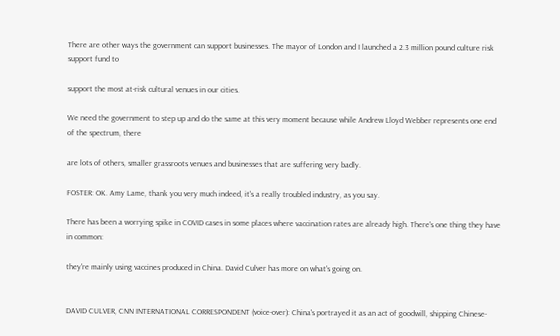There are other ways the government can support businesses. The mayor of London and I launched a 2.3 million pound culture risk support fund to

support the most at-risk cultural venues in our cities.

We need the government to step up and do the same at this very moment because while Andrew Lloyd Webber represents one end of the spectrum, there

are lots of others, smaller grassroots venues and businesses that are suffering very badly.

FOSTER: OK. Amy Lame, thank you very much indeed, it's a really troubled industry, as you say.

There has been a worrying spike in COVID cases in some places where vaccination rates are already high. There's one thing they have in common:

they're mainly using vaccines produced in China. David Culver has more on what's going on.


DAVID CULVER, CNN INTERNATIONAL CORRESPONDENT (voice-over): China's portrayed it as an act of goodwill, shipping Chinese-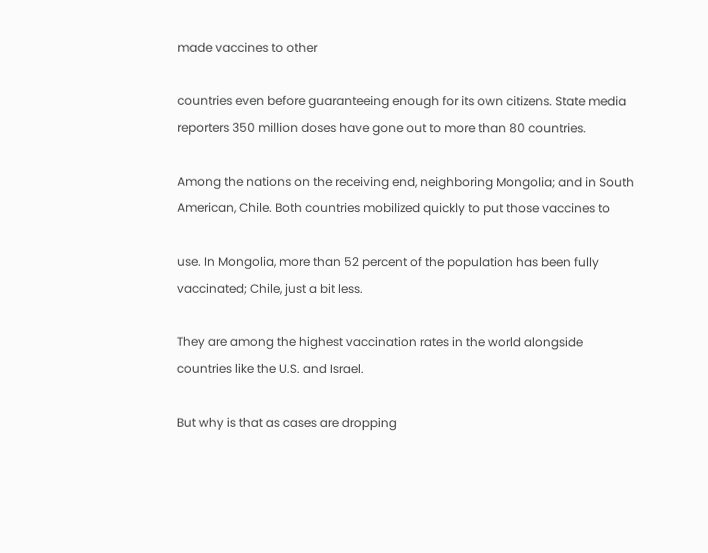made vaccines to other

countries even before guaranteeing enough for its own citizens. State media reporters 350 million doses have gone out to more than 80 countries.

Among the nations on the receiving end, neighboring Mongolia; and in South American, Chile. Both countries mobilized quickly to put those vaccines to

use. In Mongolia, more than 52 percent of the population has been fully vaccinated; Chile, just a bit less.

They are among the highest vaccination rates in the world alongside countries like the U.S. and Israel.

But why is that as cases are dropping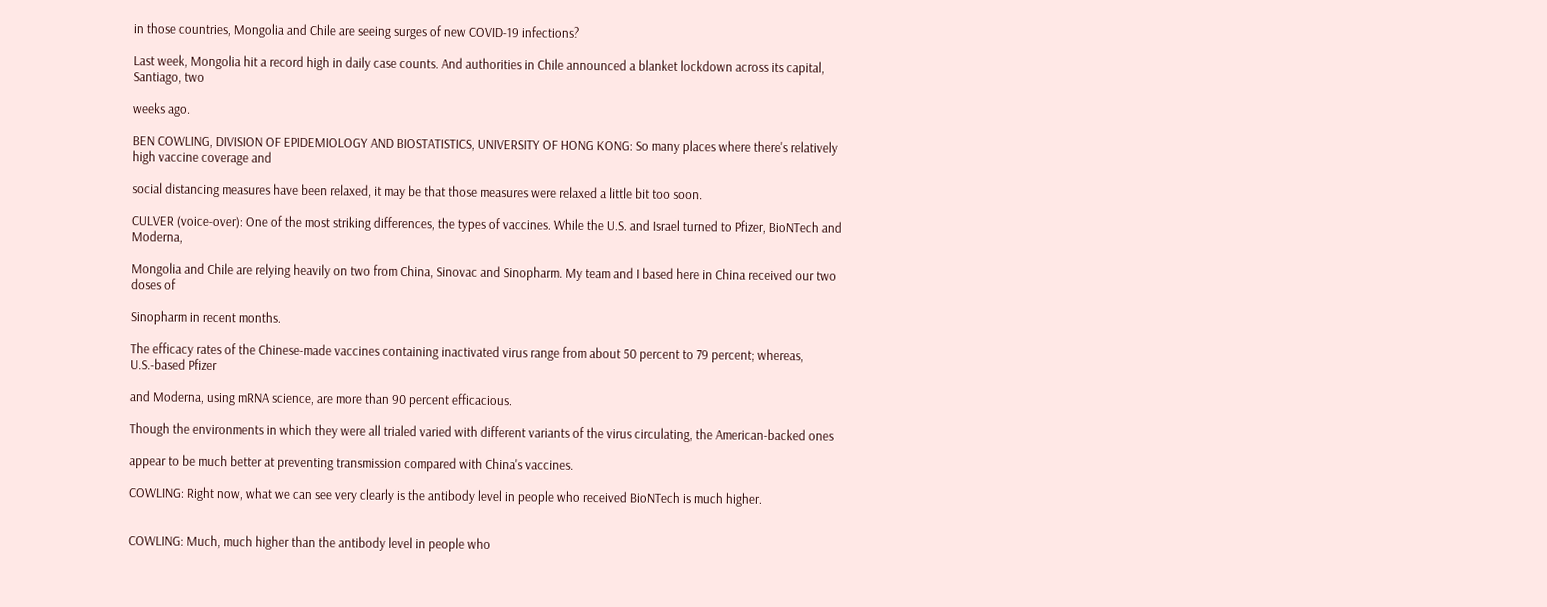in those countries, Mongolia and Chile are seeing surges of new COVID-19 infections?

Last week, Mongolia hit a record high in daily case counts. And authorities in Chile announced a blanket lockdown across its capital, Santiago, two

weeks ago.

BEN COWLING, DIVISION OF EPIDEMIOLOGY AND BIOSTATISTICS, UNIVERSITY OF HONG KONG: So many places where there's relatively high vaccine coverage and

social distancing measures have been relaxed, it may be that those measures were relaxed a little bit too soon.

CULVER (voice-over): One of the most striking differences, the types of vaccines. While the U.S. and Israel turned to Pfizer, BioNTech and Moderna,

Mongolia and Chile are relying heavily on two from China, Sinovac and Sinopharm. My team and I based here in China received our two doses of

Sinopharm in recent months.

The efficacy rates of the Chinese-made vaccines containing inactivated virus range from about 50 percent to 79 percent; whereas, U.S.-based Pfizer

and Moderna, using mRNA science, are more than 90 percent efficacious.

Though the environments in which they were all trialed varied with different variants of the virus circulating, the American-backed ones

appear to be much better at preventing transmission compared with China's vaccines.

COWLING: Right now, what we can see very clearly is the antibody level in people who received BioNTech is much higher.


COWLING: Much, much higher than the antibody level in people who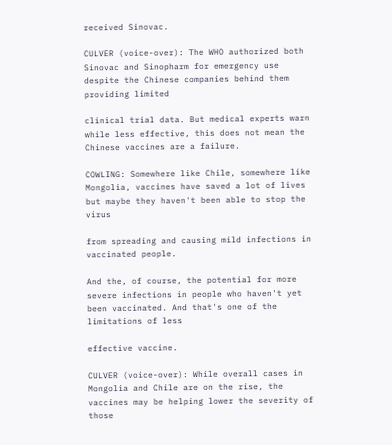received Sinovac.

CULVER (voice-over): The WHO authorized both Sinovac and Sinopharm for emergency use despite the Chinese companies behind them providing limited

clinical trial data. But medical experts warn while less effective, this does not mean the Chinese vaccines are a failure.

COWLING: Somewhere like Chile, somewhere like Mongolia, vaccines have saved a lot of lives but maybe they haven't been able to stop the virus

from spreading and causing mild infections in vaccinated people.

And the, of course, the potential for more severe infections in people who haven't yet been vaccinated. And that's one of the limitations of less

effective vaccine.

CULVER (voice-over): While overall cases in Mongolia and Chile are on the rise, the vaccines may be helping lower the severity of those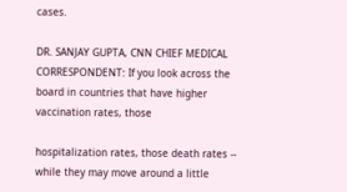cases.

DR. SANJAY GUPTA, CNN CHIEF MEDICAL CORRESPONDENT: If you look across the board in countries that have higher vaccination rates, those

hospitalization rates, those death rates -- while they may move around a little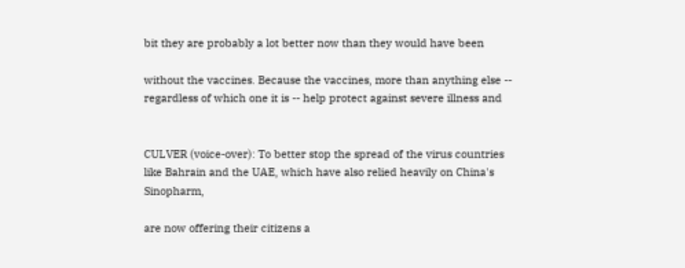bit they are probably a lot better now than they would have been

without the vaccines. Because the vaccines, more than anything else -- regardless of which one it is -- help protect against severe illness and


CULVER (voice-over): To better stop the spread of the virus countries like Bahrain and the UAE, which have also relied heavily on China's Sinopharm,

are now offering their citizens a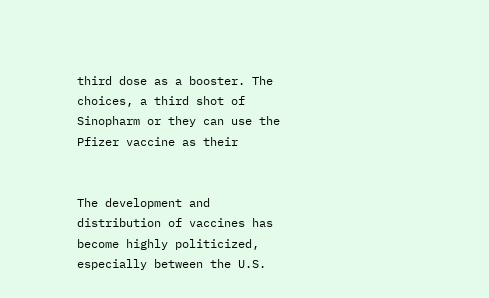third dose as a booster. The choices, a third shot of Sinopharm or they can use the Pfizer vaccine as their


The development and distribution of vaccines has become highly politicized, especially between the U.S.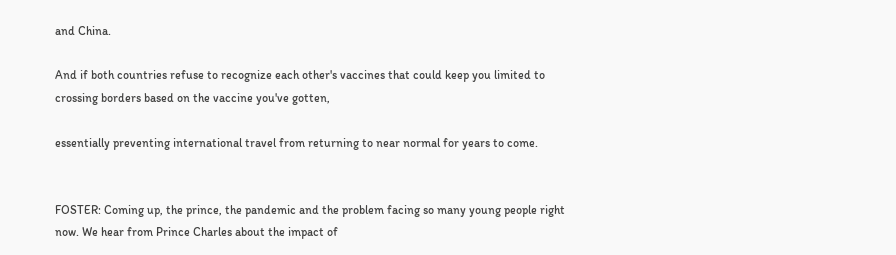and China.

And if both countries refuse to recognize each other's vaccines that could keep you limited to crossing borders based on the vaccine you've gotten,

essentially preventing international travel from returning to near normal for years to come.


FOSTER: Coming up, the prince, the pandemic and the problem facing so many young people right now. We hear from Prince Charles about the impact of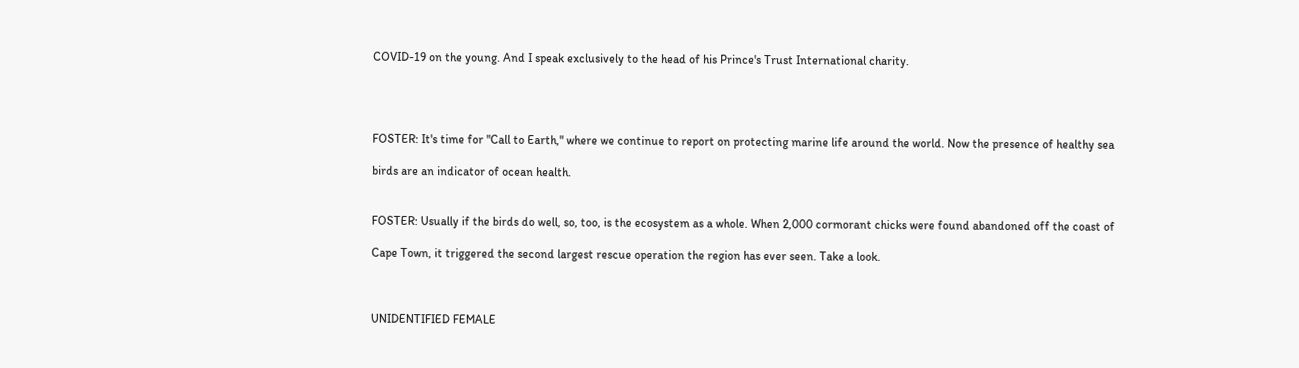COVID-19 on the young. And I speak exclusively to the head of his Prince's Trust International charity.




FOSTER: It's time for "Call to Earth," where we continue to report on protecting marine life around the world. Now the presence of healthy sea

birds are an indicator of ocean health.


FOSTER: Usually if the birds do well, so, too, is the ecosystem as a whole. When 2,000 cormorant chicks were found abandoned off the coast of

Cape Town, it triggered the second largest rescue operation the region has ever seen. Take a look.



UNIDENTIFIED FEMALE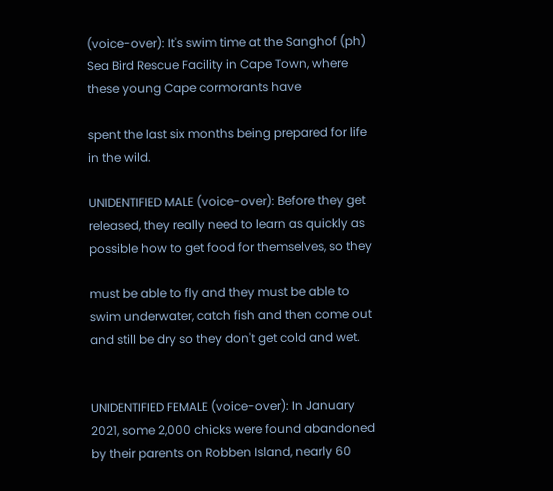(voice-over): It's swim time at the Sanghof (ph) Sea Bird Rescue Facility in Cape Town, where these young Cape cormorants have

spent the last six months being prepared for life in the wild.

UNIDENTIFIED MALE (voice-over): Before they get released, they really need to learn as quickly as possible how to get food for themselves, so they

must be able to fly and they must be able to swim underwater, catch fish and then come out and still be dry so they don't get cold and wet.


UNIDENTIFIED FEMALE (voice-over): In January 2021, some 2,000 chicks were found abandoned by their parents on Robben Island, nearly 60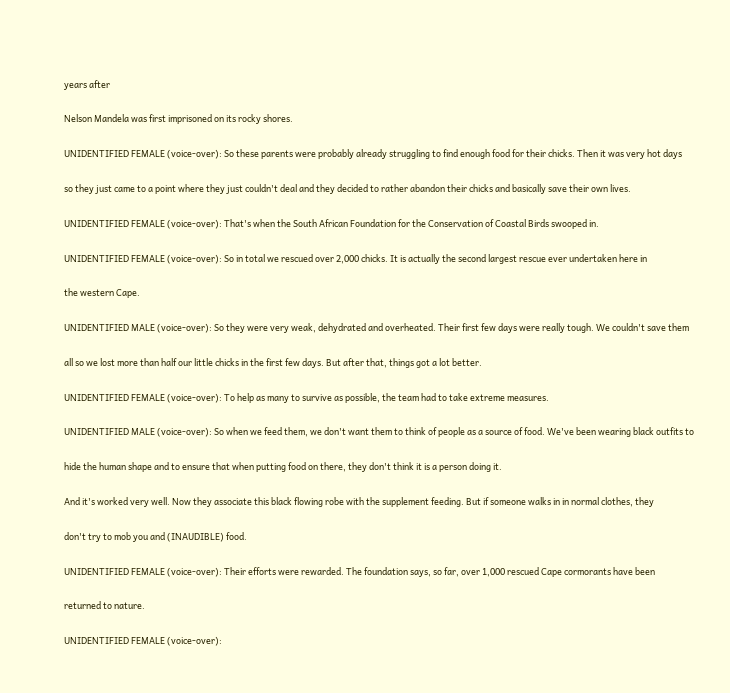years after

Nelson Mandela was first imprisoned on its rocky shores.

UNIDENTIFIED FEMALE (voice-over): So these parents were probably already struggling to find enough food for their chicks. Then it was very hot days

so they just came to a point where they just couldn't deal and they decided to rather abandon their chicks and basically save their own lives.

UNIDENTIFIED FEMALE (voice-over): That's when the South African Foundation for the Conservation of Coastal Birds swooped in.

UNIDENTIFIED FEMALE (voice-over): So in total we rescued over 2,000 chicks. It is actually the second largest rescue ever undertaken here in

the western Cape.

UNIDENTIFIED MALE (voice-over): So they were very weak, dehydrated and overheated. Their first few days were really tough. We couldn't save them

all so we lost more than half our little chicks in the first few days. But after that, things got a lot better.

UNIDENTIFIED FEMALE (voice-over): To help as many to survive as possible, the team had to take extreme measures.

UNIDENTIFIED MALE (voice-over): So when we feed them, we don't want them to think of people as a source of food. We've been wearing black outfits to

hide the human shape and to ensure that when putting food on there, they don't think it is a person doing it.

And it's worked very well. Now they associate this black flowing robe with the supplement feeding. But if someone walks in in normal clothes, they

don't try to mob you and (INAUDIBLE) food.

UNIDENTIFIED FEMALE (voice-over): Their efforts were rewarded. The foundation says, so far, over 1,000 rescued Cape cormorants have been

returned to nature.

UNIDENTIFIED FEMALE (voice-over):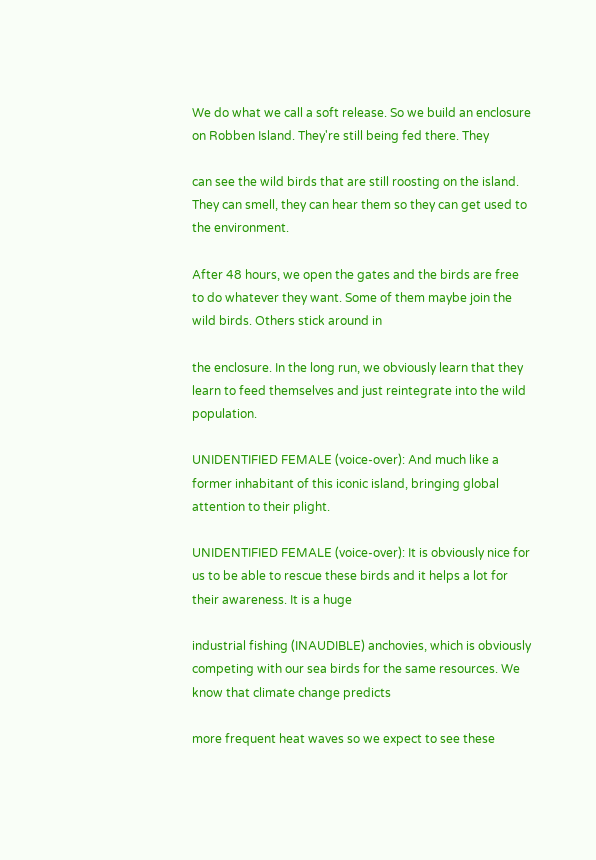We do what we call a soft release. So we build an enclosure on Robben Island. They're still being fed there. They

can see the wild birds that are still roosting on the island. They can smell, they can hear them so they can get used to the environment.

After 48 hours, we open the gates and the birds are free to do whatever they want. Some of them maybe join the wild birds. Others stick around in

the enclosure. In the long run, we obviously learn that they learn to feed themselves and just reintegrate into the wild population.

UNIDENTIFIED FEMALE (voice-over): And much like a former inhabitant of this iconic island, bringing global attention to their plight.

UNIDENTIFIED FEMALE (voice-over): It is obviously nice for us to be able to rescue these birds and it helps a lot for their awareness. It is a huge

industrial fishing (INAUDIBLE) anchovies, which is obviously competing with our sea birds for the same resources. We know that climate change predicts

more frequent heat waves so we expect to see these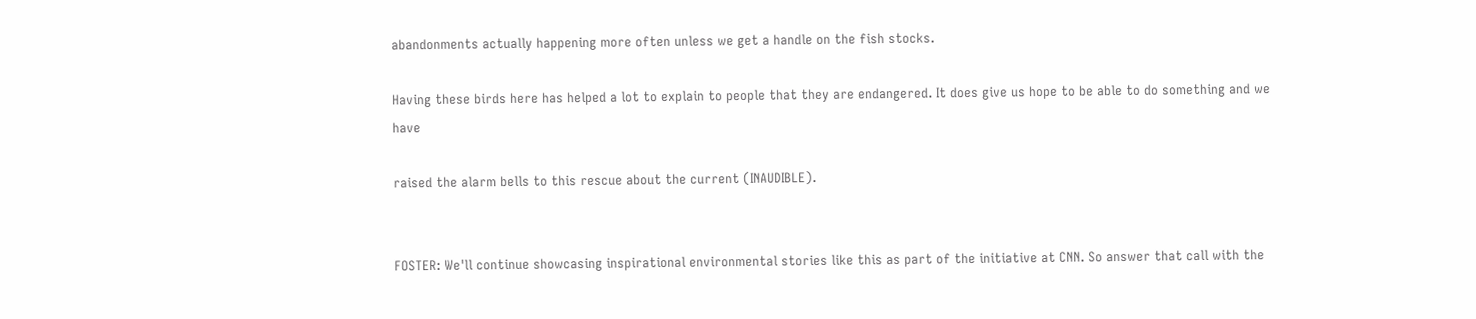abandonments actually happening more often unless we get a handle on the fish stocks.

Having these birds here has helped a lot to explain to people that they are endangered. It does give us hope to be able to do something and we have

raised the alarm bells to this rescue about the current (INAUDIBLE).


FOSTER: We'll continue showcasing inspirational environmental stories like this as part of the initiative at CNN. So answer that call with the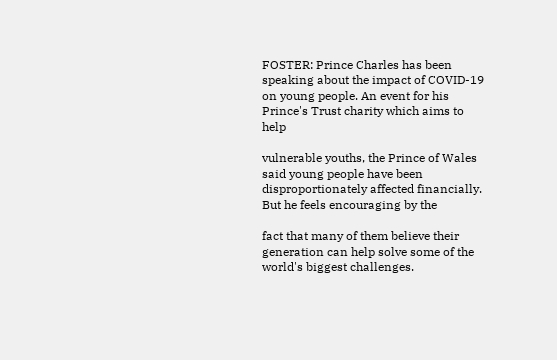FOSTER: Prince Charles has been speaking about the impact of COVID-19 on young people. An event for his Prince's Trust charity which aims to help

vulnerable youths, the Prince of Wales said young people have been disproportionately affected financially. But he feels encouraging by the

fact that many of them believe their generation can help solve some of the world's biggest challenges.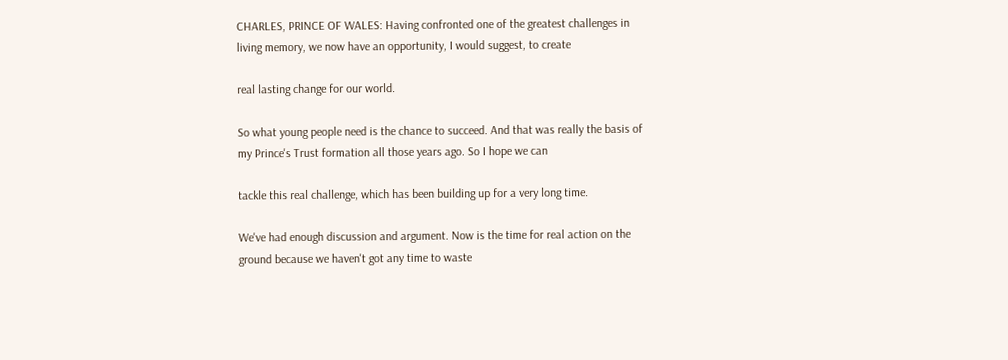CHARLES, PRINCE OF WALES: Having confronted one of the greatest challenges in living memory, we now have an opportunity, I would suggest, to create

real lasting change for our world.

So what young people need is the chance to succeed. And that was really the basis of my Prince's Trust formation all those years ago. So I hope we can

tackle this real challenge, which has been building up for a very long time.

We've had enough discussion and argument. Now is the time for real action on the ground because we haven't got any time to waste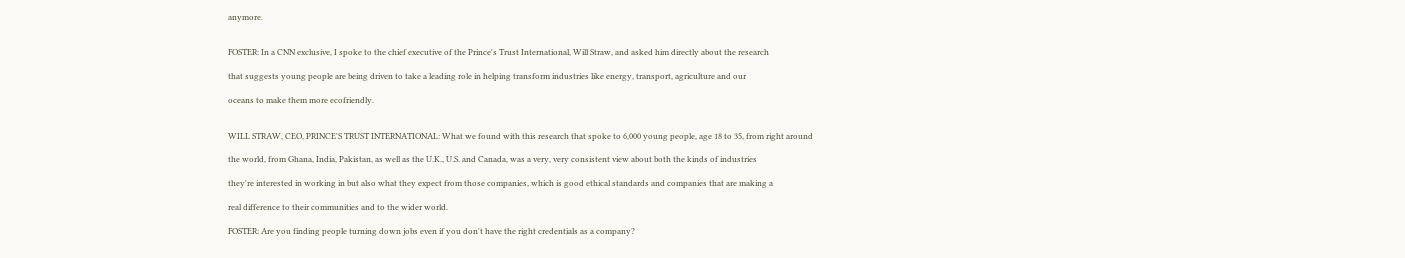anymore.


FOSTER: In a CNN exclusive, I spoke to the chief executive of the Prince's Trust International, Will Straw, and asked him directly about the research

that suggests young people are being driven to take a leading role in helping transform industries like energy, transport, agriculture and our

oceans to make them more ecofriendly.


WILL STRAW, CEO, PRINCE'S TRUST INTERNATIONAL: What we found with this research that spoke to 6,000 young people, age 18 to 35, from right around

the world, from Ghana, India, Pakistan, as well as the U.K., U.S. and Canada, was a very, very consistent view about both the kinds of industries

they're interested in working in but also what they expect from those companies, which is good ethical standards and companies that are making a

real difference to their communities and to the wider world.

FOSTER: Are you finding people turning down jobs even if you don't have the right credentials as a company?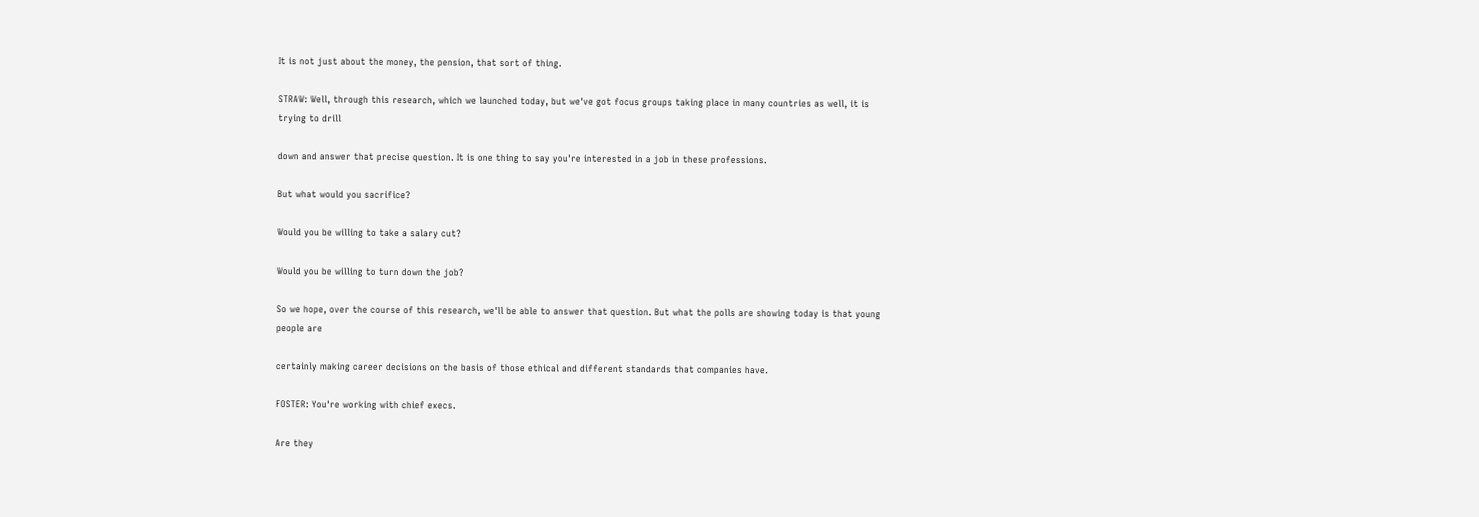It is not just about the money, the pension, that sort of thing.

STRAW: Well, through this research, which we launched today, but we've got focus groups taking place in many countries as well, it is trying to drill

down and answer that precise question. It is one thing to say you're interested in a job in these professions.

But what would you sacrifice?

Would you be willing to take a salary cut?

Would you be willing to turn down the job?

So we hope, over the course of this research, we'll be able to answer that question. But what the polls are showing today is that young people are

certainly making career decisions on the basis of those ethical and different standards that companies have.

FOSTER: You're working with chief execs.

Are they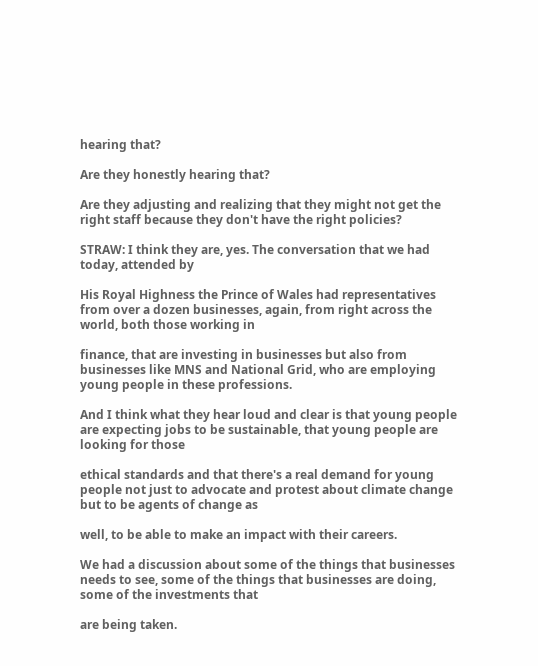hearing that?

Are they honestly hearing that?

Are they adjusting and realizing that they might not get the right staff because they don't have the right policies?

STRAW: I think they are, yes. The conversation that we had today, attended by

His Royal Highness the Prince of Wales had representatives from over a dozen businesses, again, from right across the world, both those working in

finance, that are investing in businesses but also from businesses like MNS and National Grid, who are employing young people in these professions.

And I think what they hear loud and clear is that young people are expecting jobs to be sustainable, that young people are looking for those

ethical standards and that there's a real demand for young people not just to advocate and protest about climate change but to be agents of change as

well, to be able to make an impact with their careers.

We had a discussion about some of the things that businesses needs to see, some of the things that businesses are doing, some of the investments that

are being taken.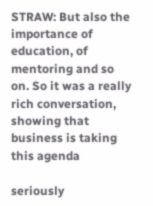STRAW: But also the importance of education, of mentoring and so on. So it was a really rich conversation, showing that business is taking this agenda

seriously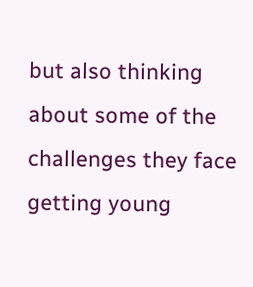but also thinking about some of the challenges they face getting young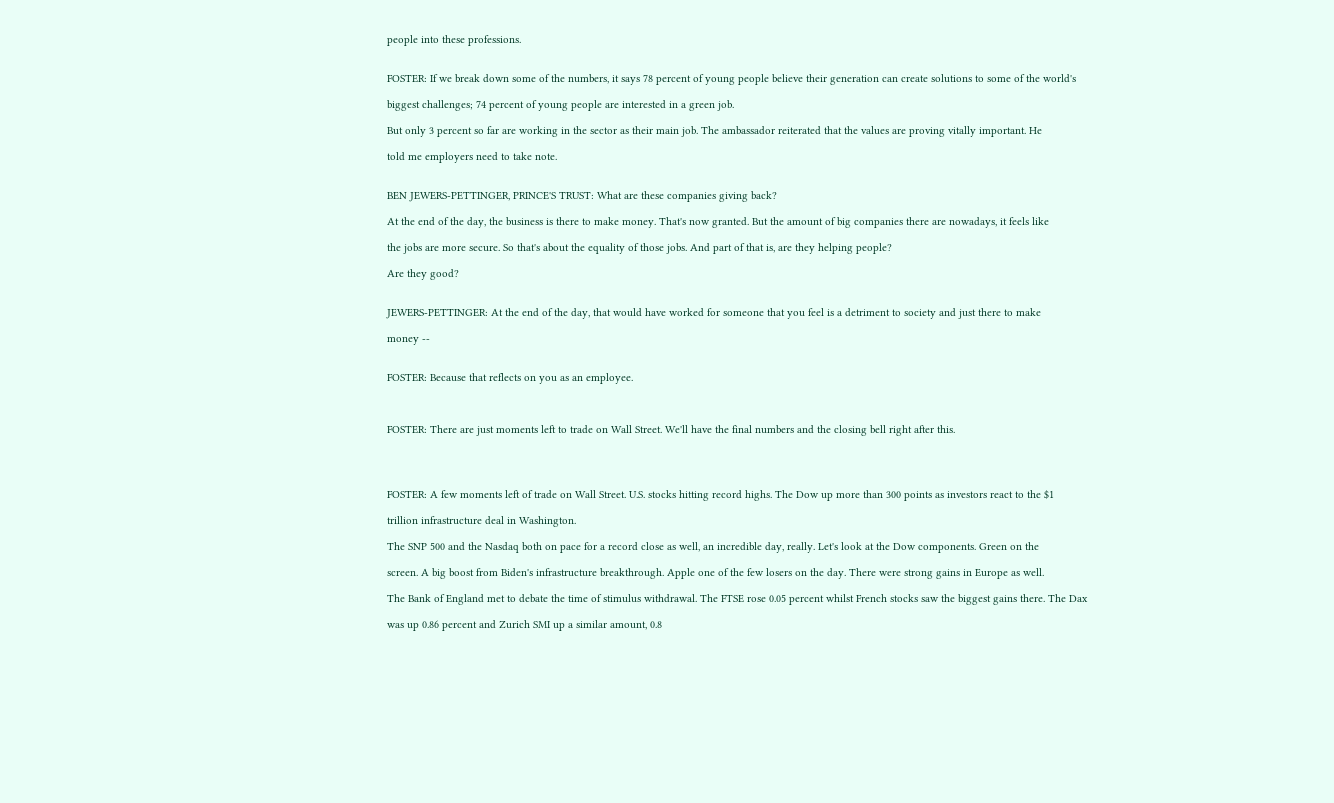people into these professions.


FOSTER: If we break down some of the numbers, it says 78 percent of young people believe their generation can create solutions to some of the world's

biggest challenges; 74 percent of young people are interested in a green job.

But only 3 percent so far are working in the sector as their main job. The ambassador reiterated that the values are proving vitally important. He

told me employers need to take note.


BEN JEWERS-PETTINGER, PRINCE'S TRUST: What are these companies giving back?

At the end of the day, the business is there to make money. That's now granted. But the amount of big companies there are nowadays, it feels like

the jobs are more secure. So that's about the equality of those jobs. And part of that is, are they helping people?

Are they good?


JEWERS-PETTINGER: At the end of the day, that would have worked for someone that you feel is a detriment to society and just there to make

money --


FOSTER: Because that reflects on you as an employee.



FOSTER: There are just moments left to trade on Wall Street. We'll have the final numbers and the closing bell right after this.




FOSTER: A few moments left of trade on Wall Street. U.S. stocks hitting record highs. The Dow up more than 300 points as investors react to the $1

trillion infrastructure deal in Washington.

The SNP 500 and the Nasdaq both on pace for a record close as well, an incredible day, really. Let's look at the Dow components. Green on the

screen. A big boost from Biden's infrastructure breakthrough. Apple one of the few losers on the day. There were strong gains in Europe as well.

The Bank of England met to debate the time of stimulus withdrawal. The FTSE rose 0.05 percent whilst French stocks saw the biggest gains there. The Dax

was up 0.86 percent and Zurich SMI up a similar amount, 0.8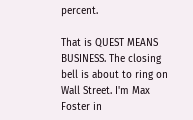percent.

That is QUEST MEANS BUSINESS. The closing bell is about to ring on Wall Street. I'm Max Foster in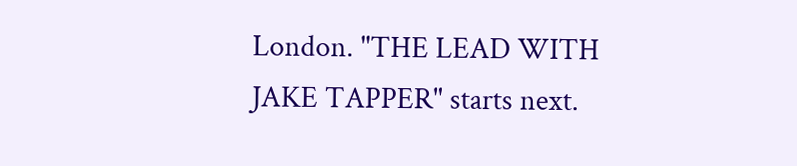London. "THE LEAD WITH JAKE TAPPER" starts next.